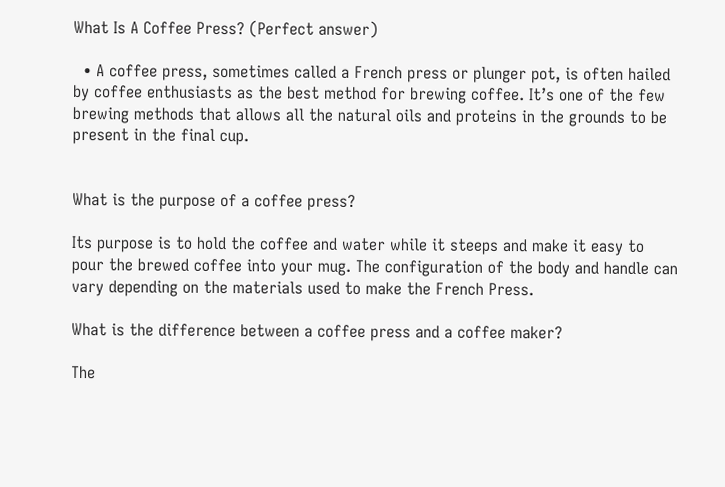What Is A Coffee Press? (Perfect answer)

  • A coffee press, sometimes called a French press or plunger pot, is often hailed by coffee enthusiasts as the best method for brewing coffee. It’s one of the few brewing methods that allows all the natural oils and proteins in the grounds to be present in the final cup.


What is the purpose of a coffee press?

Its purpose is to hold the coffee and water while it steeps and make it easy to pour the brewed coffee into your mug. The configuration of the body and handle can vary depending on the materials used to make the French Press.

What is the difference between a coffee press and a coffee maker?

The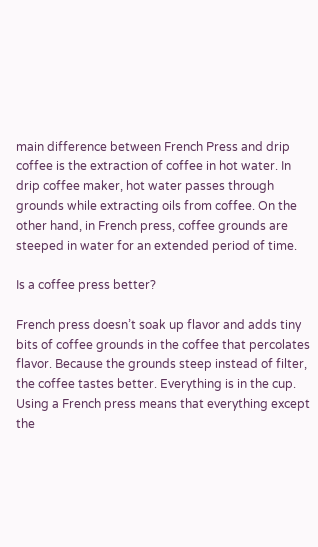main difference between French Press and drip coffee is the extraction of coffee in hot water. In drip coffee maker, hot water passes through grounds while extracting oils from coffee. On the other hand, in French press, coffee grounds are steeped in water for an extended period of time.

Is a coffee press better?

French press doesn’t soak up flavor and adds tiny bits of coffee grounds in the coffee that percolates flavor. Because the grounds steep instead of filter, the coffee tastes better. Everything is in the cup. Using a French press means that everything except the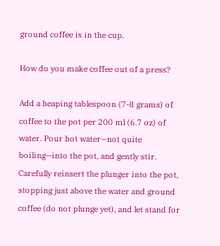ground coffee is in the cup.

How do you make coffee out of a press?

Add a heaping tablespoon (7-8 grams) of coffee to the pot per 200 ml (6.7 oz) of water. Pour hot water—not quite boiling—into the pot, and gently stir. Carefully reinsert the plunger into the pot, stopping just above the water and ground coffee (do not plunge yet), and let stand for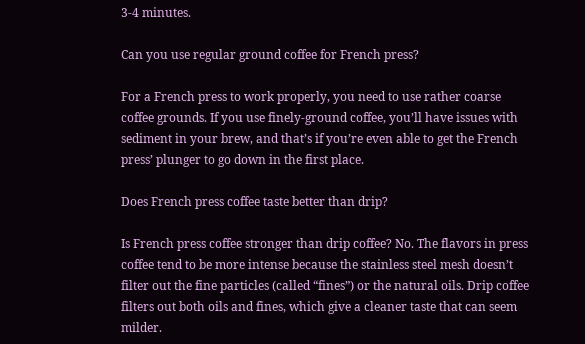3-4 minutes.

Can you use regular ground coffee for French press?

For a French press to work properly, you need to use rather coarse coffee grounds. If you use finely-ground coffee, you’ll have issues with sediment in your brew, and that’s if you’re even able to get the French press’ plunger to go down in the first place.

Does French press coffee taste better than drip?

Is French press coffee stronger than drip coffee? No. The flavors in press coffee tend to be more intense because the stainless steel mesh doesn’t filter out the fine particles (called “fines”) or the natural oils. Drip coffee filters out both oils and fines, which give a cleaner taste that can seem milder.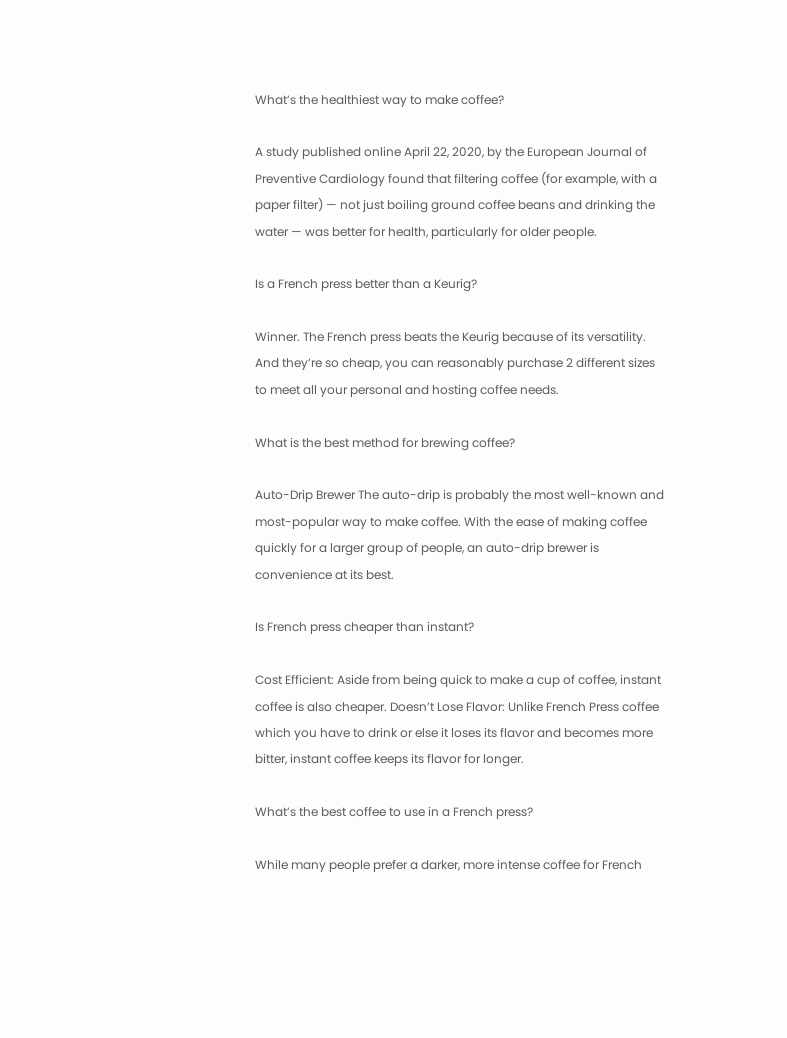What’s the healthiest way to make coffee?

A study published online April 22, 2020, by the European Journal of Preventive Cardiology found that filtering coffee (for example, with a paper filter) — not just boiling ground coffee beans and drinking the water — was better for health, particularly for older people.

Is a French press better than a Keurig?

Winner. The French press beats the Keurig because of its versatility. And they’re so cheap, you can reasonably purchase 2 different sizes to meet all your personal and hosting coffee needs.

What is the best method for brewing coffee?

Auto-Drip Brewer The auto-drip is probably the most well-known and most-popular way to make coffee. With the ease of making coffee quickly for a larger group of people, an auto-drip brewer is convenience at its best.

Is French press cheaper than instant?

Cost Efficient: Aside from being quick to make a cup of coffee, instant coffee is also cheaper. Doesn’t Lose Flavor: Unlike French Press coffee which you have to drink or else it loses its flavor and becomes more bitter, instant coffee keeps its flavor for longer.

What’s the best coffee to use in a French press?

While many people prefer a darker, more intense coffee for French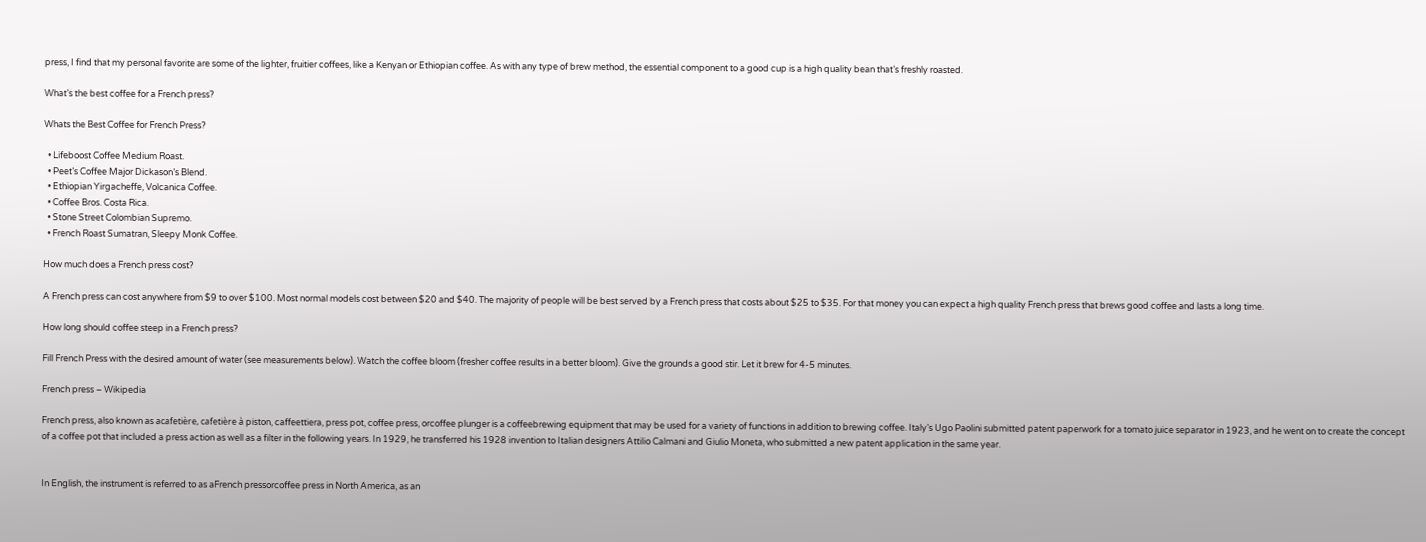press, I find that my personal favorite are some of the lighter, fruitier coffees, like a Kenyan or Ethiopian coffee. As with any type of brew method, the essential component to a good cup is a high quality bean that’s freshly roasted.

What’s the best coffee for a French press?

Whats the Best Coffee for French Press?

  • Lifeboost Coffee Medium Roast.
  • Peet’s Coffee Major Dickason’s Blend.
  • Ethiopian Yirgacheffe, Volcanica Coffee.
  • Coffee Bros. Costa Rica.
  • Stone Street Colombian Supremo.
  • French Roast Sumatran, Sleepy Monk Coffee.

How much does a French press cost?

A French press can cost anywhere from $9 to over $100. Most normal models cost between $20 and $40. The majority of people will be best served by a French press that costs about $25 to $35. For that money you can expect a high quality French press that brews good coffee and lasts a long time.

How long should coffee steep in a French press?

Fill French Press with the desired amount of water (see measurements below). Watch the coffee bloom (fresher coffee results in a better bloom). Give the grounds a good stir. Let it brew for 4-5 minutes.

French press – Wikipedia

French press, also known as acafetière, cafetière à piston, caffeettiera, press pot, coffee press, orcoffee plunger is a coffeebrewing equipment that may be used for a variety of functions in addition to brewing coffee. Italy’s Ugo Paolini submitted patent paperwork for a tomato juice separator in 1923, and he went on to create the concept of a coffee pot that included a press action as well as a filter in the following years. In 1929, he transferred his 1928 invention to Italian designers Attilio Calmani and Giulio Moneta, who submitted a new patent application in the same year.


In English, the instrument is referred to as aFrench pressorcoffee press in North America, as an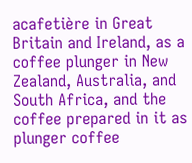acafetière in Great Britain and Ireland, as a coffee plunger in New Zealand, Australia, and South Africa, and the coffee prepared in it as plunger coffee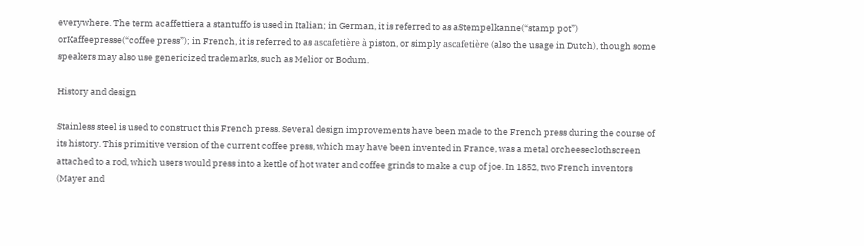everywhere. The term acaffettiera a stantuffo is used in Italian; in German, it is referred to as aStempelkanne(“stamp pot”) orKaffeepresse(“coffee press”); in French, it is referred to as ascafetière à piston, or simply ascafetière (also the usage in Dutch), though some speakers may also use genericized trademarks, such as Melior or Bodum.

History and design

Stainless steel is used to construct this French press. Several design improvements have been made to the French press during the course of its history. This primitive version of the current coffee press, which may have been invented in France, was a metal orcheeseclothscreen attached to a rod, which users would press into a kettle of hot water and coffee grinds to make a cup of joe. In 1852, two French inventors (Mayer and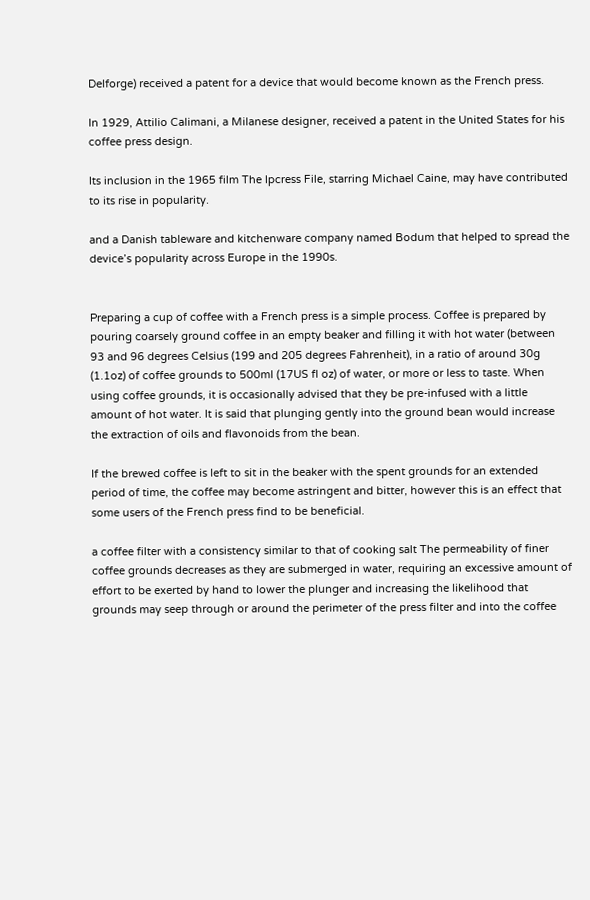Delforge) received a patent for a device that would become known as the French press.

In 1929, Attilio Calimani, a Milanese designer, received a patent in the United States for his coffee press design.

Its inclusion in the 1965 film The Ipcress File, starring Michael Caine, may have contributed to its rise in popularity.

and a Danish tableware and kitchenware company named Bodum that helped to spread the device’s popularity across Europe in the 1990s.


Preparing a cup of coffee with a French press is a simple process. Coffee is prepared by pouring coarsely ground coffee in an empty beaker and filling it with hot water (between 93 and 96 degrees Celsius (199 and 205 degrees Fahrenheit), in a ratio of around 30g (1.1oz) of coffee grounds to 500ml (17US fl oz) of water, or more or less to taste. When using coffee grounds, it is occasionally advised that they be pre-infused with a little amount of hot water. It is said that plunging gently into the ground bean would increase the extraction of oils and flavonoids from the bean.

If the brewed coffee is left to sit in the beaker with the spent grounds for an extended period of time, the coffee may become astringent and bitter, however this is an effect that some users of the French press find to be beneficial.

a coffee filter with a consistency similar to that of cooking salt The permeability of finer coffee grounds decreases as they are submerged in water, requiring an excessive amount of effort to be exerted by hand to lower the plunger and increasing the likelihood that grounds may seep through or around the perimeter of the press filter and into the coffee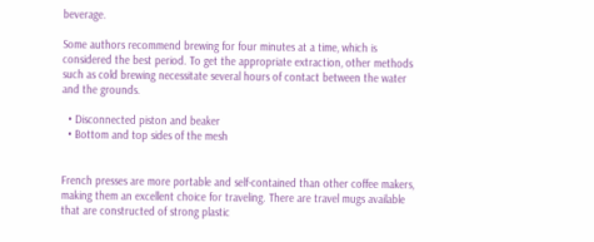beverage.

Some authors recommend brewing for four minutes at a time, which is considered the best period. To get the appropriate extraction, other methods such as cold brewing necessitate several hours of contact between the water and the grounds.

  • Disconnected piston and beaker
  • Bottom and top sides of the mesh


French presses are more portable and self-contained than other coffee makers, making them an excellent choice for traveling. There are travel mugs available that are constructed of strong plastic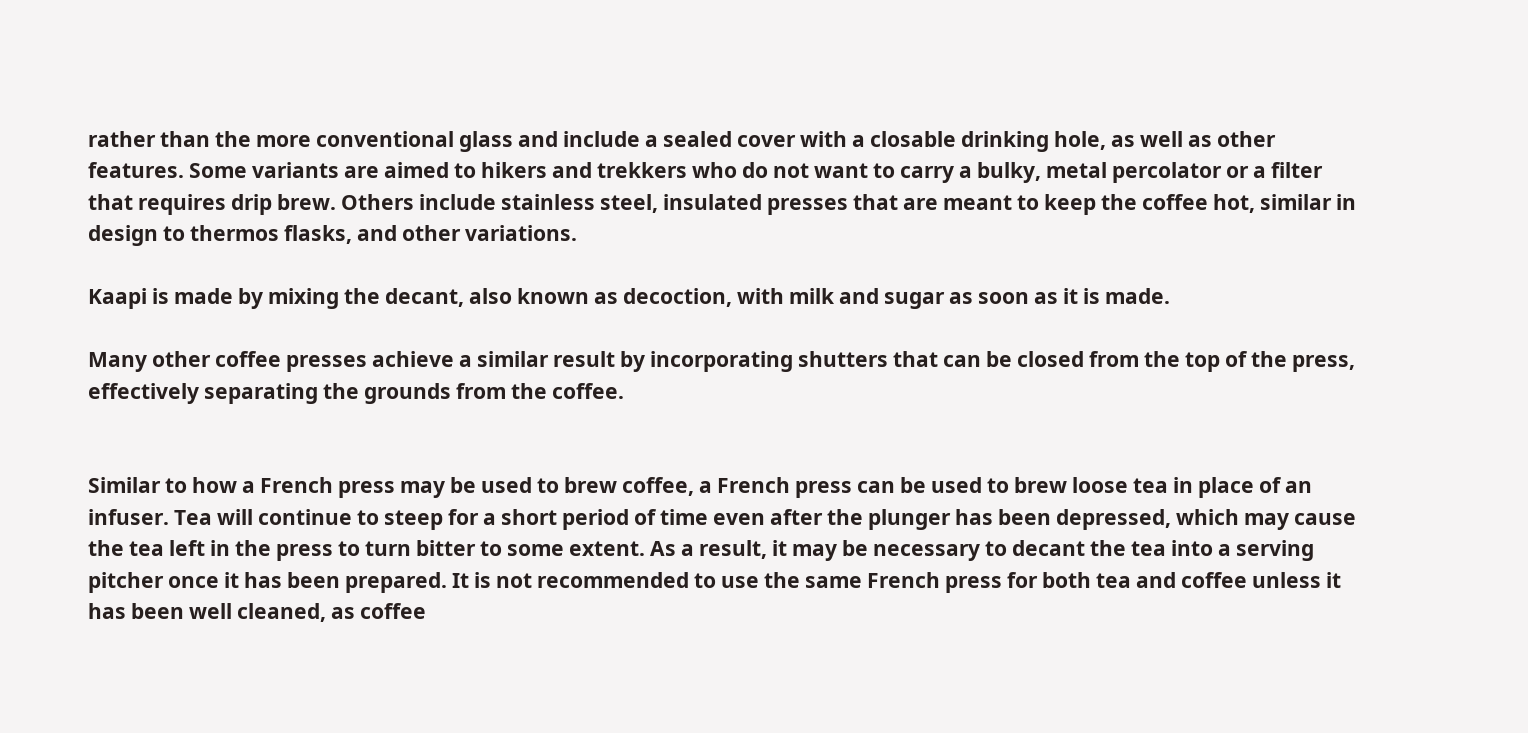rather than the more conventional glass and include a sealed cover with a closable drinking hole, as well as other features. Some variants are aimed to hikers and trekkers who do not want to carry a bulky, metal percolator or a filter that requires drip brew. Others include stainless steel, insulated presses that are meant to keep the coffee hot, similar in design to thermos flasks, and other variations.

Kaapi is made by mixing the decant, also known as decoction, with milk and sugar as soon as it is made.

Many other coffee presses achieve a similar result by incorporating shutters that can be closed from the top of the press, effectively separating the grounds from the coffee.


Similar to how a French press may be used to brew coffee, a French press can be used to brew loose tea in place of an infuser. Tea will continue to steep for a short period of time even after the plunger has been depressed, which may cause the tea left in the press to turn bitter to some extent. As a result, it may be necessary to decant the tea into a serving pitcher once it has been prepared. It is not recommended to use the same French press for both tea and coffee unless it has been well cleaned, as coffee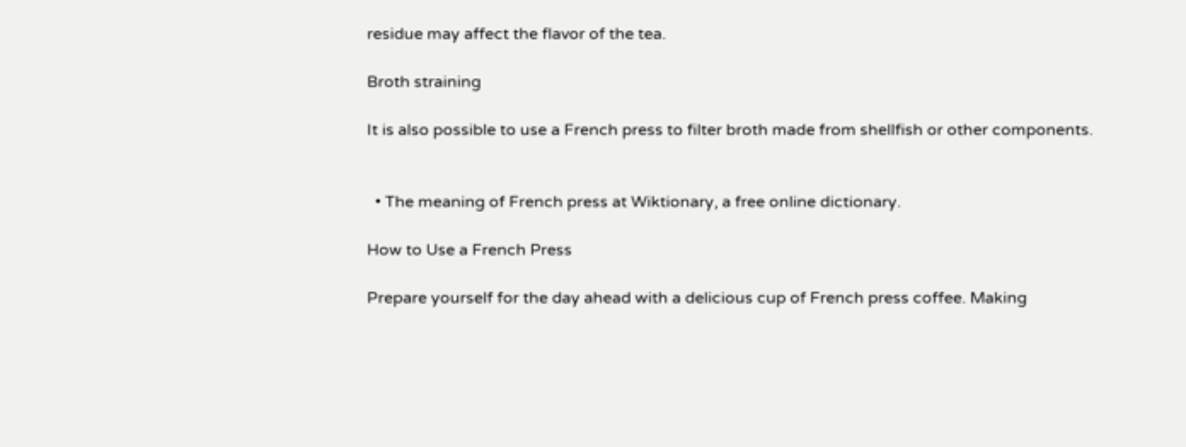residue may affect the flavor of the tea.

Broth straining

It is also possible to use a French press to filter broth made from shellfish or other components.


  • The meaning of French press at Wiktionary, a free online dictionary.

How to Use a French Press

Prepare yourself for the day ahead with a delicious cup of French press coffee. Making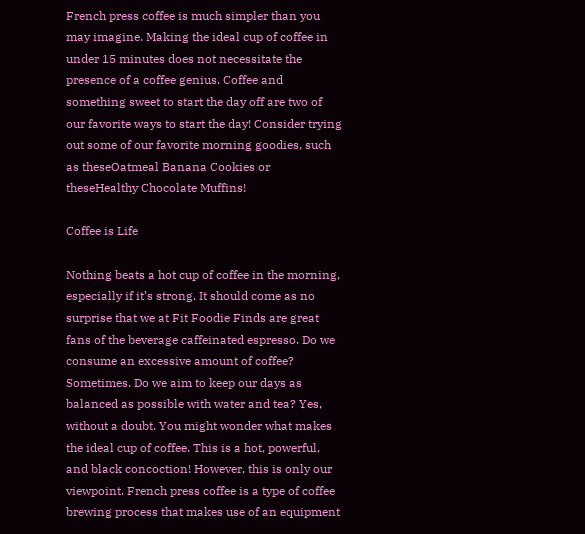French press coffee is much simpler than you may imagine. Making the ideal cup of coffee in under 15 minutes does not necessitate the presence of a coffee genius. Coffee and something sweet to start the day off are two of our favorite ways to start the day! Consider trying out some of our favorite morning goodies, such as theseOatmeal Banana Cookies or theseHealthy Chocolate Muffins!

Coffee is Life

Nothing beats a hot cup of coffee in the morning, especially if it’s strong. It should come as no surprise that we at Fit Foodie Finds are great fans of the beverage caffeinated espresso. Do we consume an excessive amount of coffee? Sometimes. Do we aim to keep our days as balanced as possible with water and tea? Yes, without a doubt. You might wonder what makes the ideal cup of coffee. This is a hot, powerful, and black concoction! However, this is only our viewpoint. French press coffee is a type of coffee brewing process that makes use of an equipment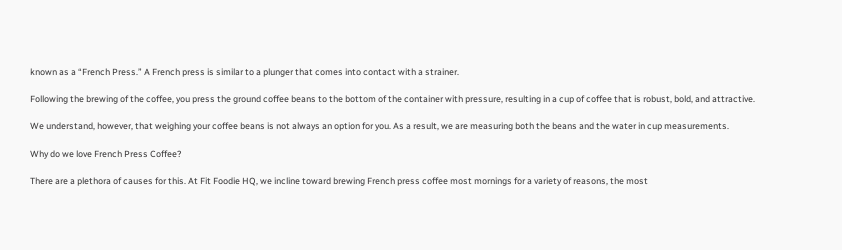known as a “French Press.” A French press is similar to a plunger that comes into contact with a strainer.

Following the brewing of the coffee, you press the ground coffee beans to the bottom of the container with pressure, resulting in a cup of coffee that is robust, bold, and attractive.

We understand, however, that weighing your coffee beans is not always an option for you. As a result, we are measuring both the beans and the water in cup measurements.

Why do we love French Press Coffee?

There are a plethora of causes for this. At Fit Foodie HQ, we incline toward brewing French press coffee most mornings for a variety of reasons, the most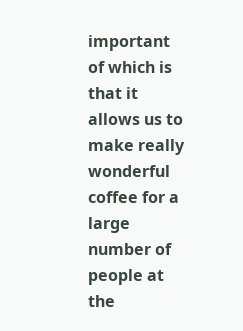important of which is that it allows us to make really wonderful coffee for a large number of people at the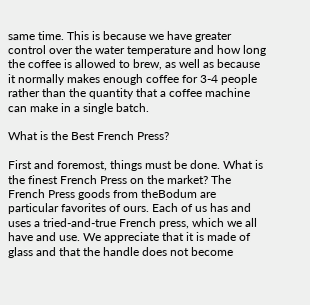same time. This is because we have greater control over the water temperature and how long the coffee is allowed to brew, as well as because it normally makes enough coffee for 3-4 people rather than the quantity that a coffee machine can make in a single batch.

What is the Best French Press?

First and foremost, things must be done. What is the finest French Press on the market? The French Press goods from theBodum are particular favorites of ours. Each of us has and uses a tried-and-true French press, which we all have and use. We appreciate that it is made of glass and that the handle does not become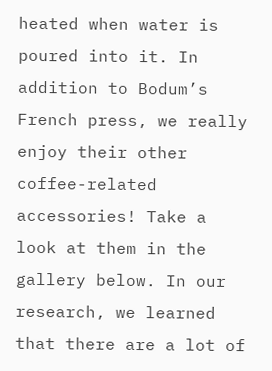heated when water is poured into it. In addition to Bodum’s French press, we really enjoy their other coffee-related accessories! Take a look at them in the gallery below. In our research, we learned that there are a lot of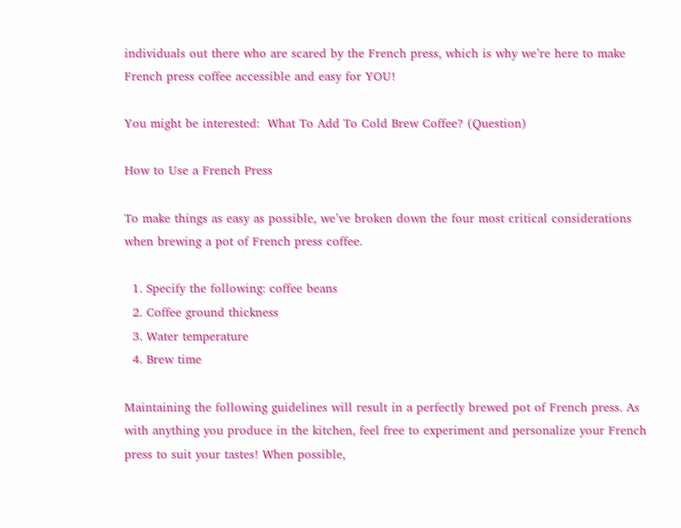individuals out there who are scared by the French press, which is why we’re here to make French press coffee accessible and easy for YOU!

You might be interested:  What To Add To Cold Brew Coffee? (Question)

How to Use a French Press

To make things as easy as possible, we’ve broken down the four most critical considerations when brewing a pot of French press coffee.

  1. Specify the following: coffee beans
  2. Coffee ground thickness
  3. Water temperature
  4. Brew time

Maintaining the following guidelines will result in a perfectly brewed pot of French press. As with anything you produce in the kitchen, feel free to experiment and personalize your French press to suit your tastes! When possible,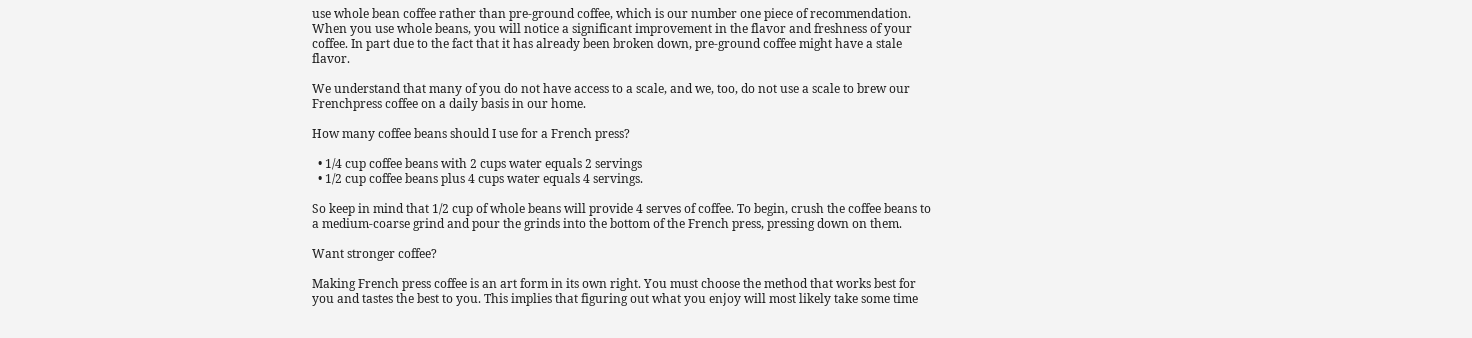use whole bean coffee rather than pre-ground coffee, which is our number one piece of recommendation. When you use whole beans, you will notice a significant improvement in the flavor and freshness of your coffee. In part due to the fact that it has already been broken down, pre-ground coffee might have a stale flavor.

We understand that many of you do not have access to a scale, and we, too, do not use a scale to brew our Frenchpress coffee on a daily basis in our home.

How many coffee beans should I use for a French press?

  • 1/4 cup coffee beans with 2 cups water equals 2 servings
  • 1/2 cup coffee beans plus 4 cups water equals 4 servings.

So keep in mind that 1/2 cup of whole beans will provide 4 serves of coffee. To begin, crush the coffee beans to a medium-coarse grind and pour the grinds into the bottom of the French press, pressing down on them.

Want stronger coffee?

Making French press coffee is an art form in its own right. You must choose the method that works best for you and tastes the best to you. This implies that figuring out what you enjoy will most likely take some time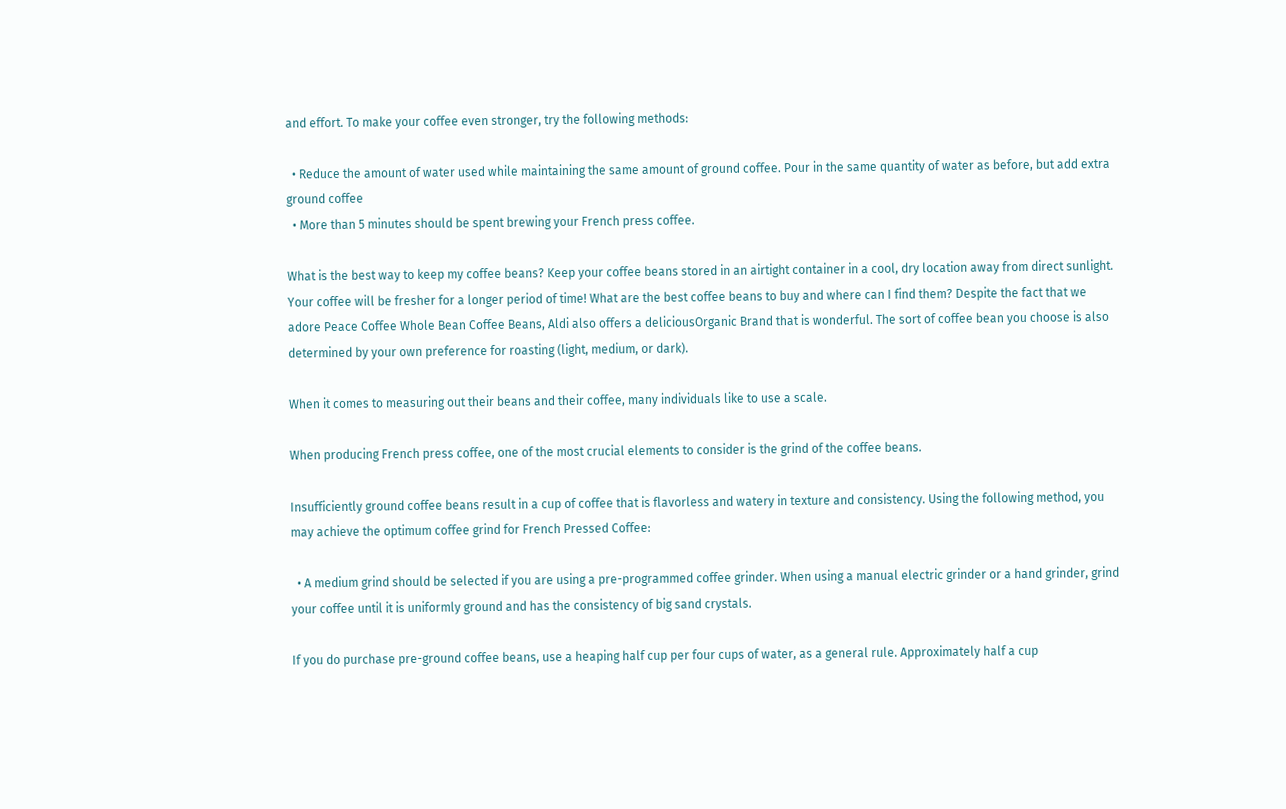and effort. To make your coffee even stronger, try the following methods:

  • Reduce the amount of water used while maintaining the same amount of ground coffee. Pour in the same quantity of water as before, but add extra ground coffee
  • More than 5 minutes should be spent brewing your French press coffee.

What is the best way to keep my coffee beans? Keep your coffee beans stored in an airtight container in a cool, dry location away from direct sunlight. Your coffee will be fresher for a longer period of time! What are the best coffee beans to buy and where can I find them? Despite the fact that we adore Peace Coffee Whole Bean Coffee Beans, Aldi also offers a deliciousOrganic Brand that is wonderful. The sort of coffee bean you choose is also determined by your own preference for roasting (light, medium, or dark).

When it comes to measuring out their beans and their coffee, many individuals like to use a scale.

When producing French press coffee, one of the most crucial elements to consider is the grind of the coffee beans.

Insufficiently ground coffee beans result in a cup of coffee that is flavorless and watery in texture and consistency. Using the following method, you may achieve the optimum coffee grind for French Pressed Coffee:

  • A medium grind should be selected if you are using a pre-programmed coffee grinder. When using a manual electric grinder or a hand grinder, grind your coffee until it is uniformly ground and has the consistency of big sand crystals.

If you do purchase pre-ground coffee beans, use a heaping half cup per four cups of water, as a general rule. Approximately half a cup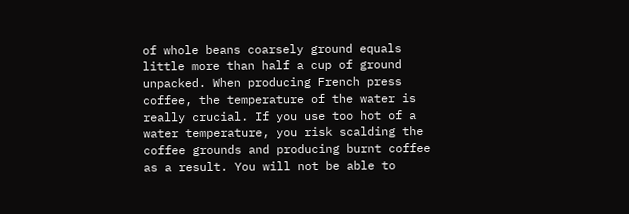of whole beans coarsely ground equals little more than half a cup of ground unpacked. When producing French press coffee, the temperature of the water is really crucial. If you use too hot of a water temperature, you risk scalding the coffee grounds and producing burnt coffee as a result. You will not be able to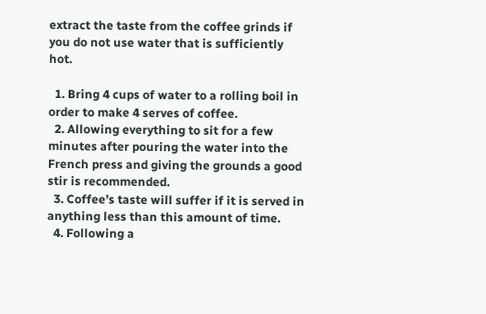extract the taste from the coffee grinds if you do not use water that is sufficiently hot.

  1. Bring 4 cups of water to a rolling boil in order to make 4 serves of coffee.
  2. Allowing everything to sit for a few minutes after pouring the water into the French press and giving the grounds a good stir is recommended.
  3. Coffee’s taste will suffer if it is served in anything less than this amount of time.
  4. Following a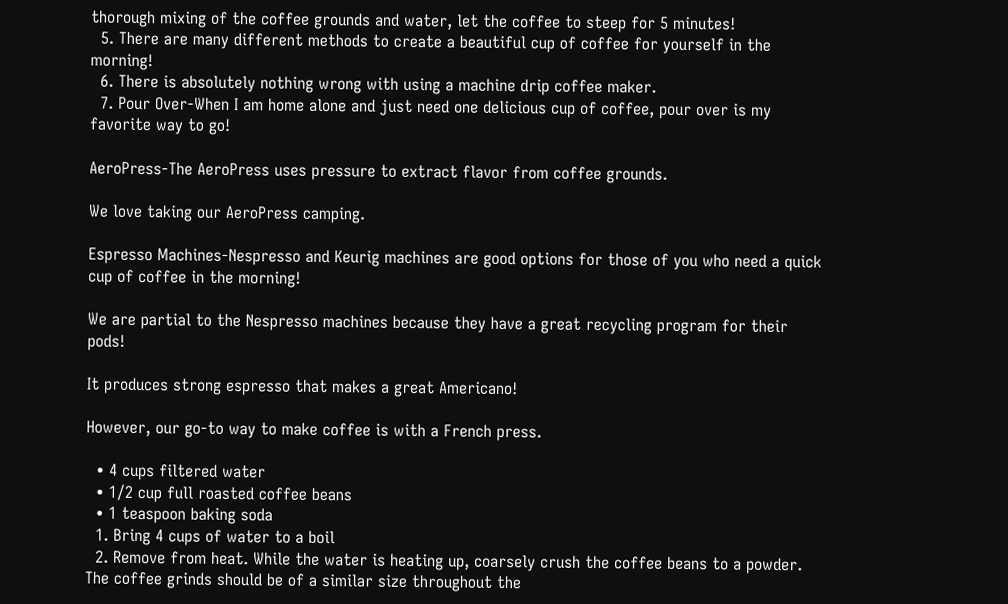thorough mixing of the coffee grounds and water, let the coffee to steep for 5 minutes!
  5. There are many different methods to create a beautiful cup of coffee for yourself in the morning!
  6. There is absolutely nothing wrong with using a machine drip coffee maker.
  7. Pour Over-When I am home alone and just need one delicious cup of coffee, pour over is my favorite way to go!

AeroPress-The AeroPress uses pressure to extract flavor from coffee grounds.

We love taking our AeroPress camping.

Espresso Machines-Nespresso and Keurig machines are good options for those of you who need a quick cup of coffee in the morning!

We are partial to the Nespresso machines because they have a great recycling program for their pods!

It produces strong espresso that makes a great Americano!

However, our go-to way to make coffee is with a French press.

  • 4 cups filtered water
  • 1/2 cup full roasted coffee beans
  • 1 teaspoon baking soda
  1. Bring 4 cups of water to a boil
  2. Remove from heat. While the water is heating up, coarsely crush the coffee beans to a powder. The coffee grinds should be of a similar size throughout the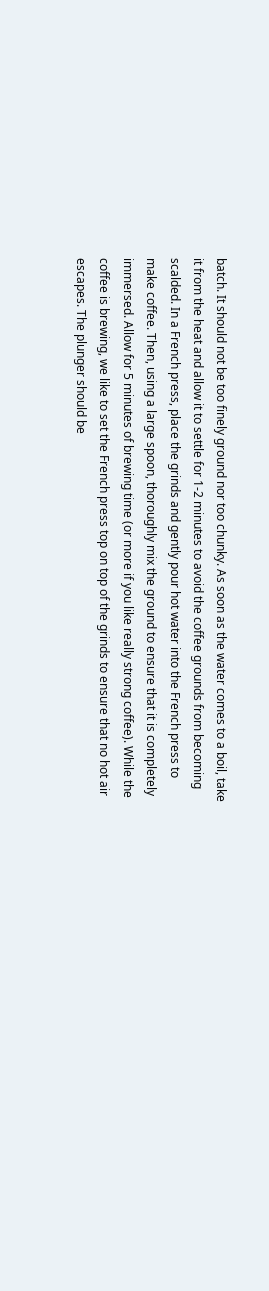batch. It should not be too finely ground nor too chunky. As soon as the water comes to a boil, take it from the heat and allow it to settle for 1-2 minutes to avoid the coffee grounds from becoming scalded. In a French press, place the grinds and gently pour hot water into the French press to make coffee. Then, using a large spoon, thoroughly mix the ground to ensure that it is completely immersed. Allow for 5 minutes of brewing time (or more if you like really strong coffee). While the coffee is brewing, we like to set the French press top on top of the grinds to ensure that no hot air escapes. The plunger should be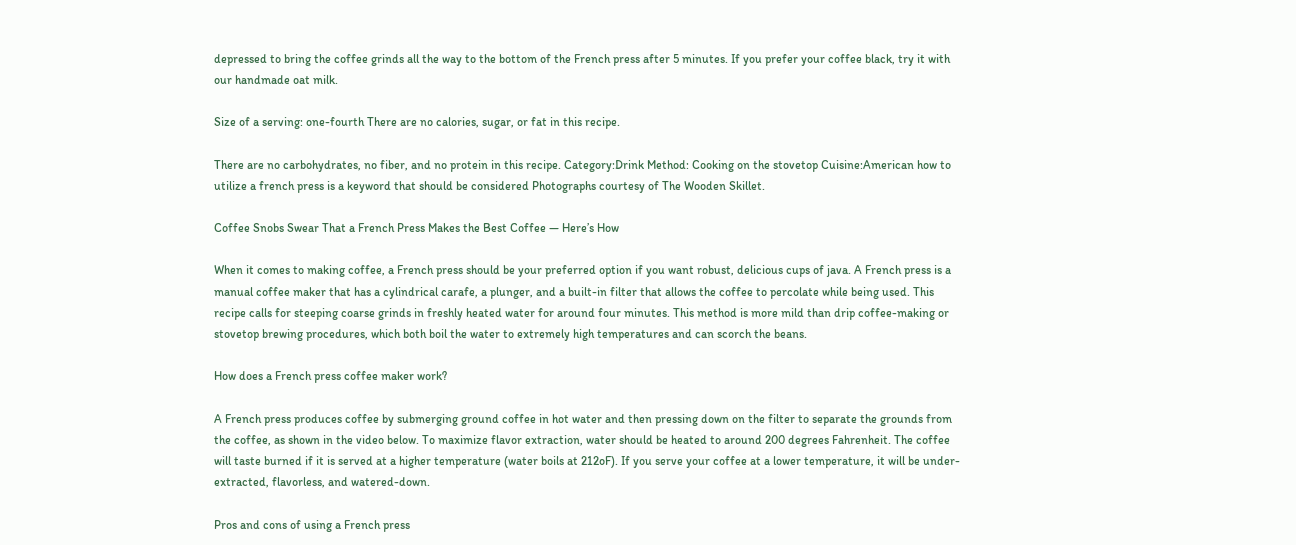depressed to bring the coffee grinds all the way to the bottom of the French press after 5 minutes. If you prefer your coffee black, try it with our handmade oat milk.

Size of a serving: one-fourth There are no calories, sugar, or fat in this recipe.

There are no carbohydrates, no fiber, and no protein in this recipe. Category:Drink Method: Cooking on the stovetop Cuisine:American how to utilize a french press is a keyword that should be considered Photographs courtesy of The Wooden Skillet.

Coffee Snobs Swear That a French Press Makes the Best Coffee — Here’s How

When it comes to making coffee, a French press should be your preferred option if you want robust, delicious cups of java. A French press is a manual coffee maker that has a cylindrical carafe, a plunger, and a built-in filter that allows the coffee to percolate while being used. This recipe calls for steeping coarse grinds in freshly heated water for around four minutes. This method is more mild than drip coffee-making or stovetop brewing procedures, which both boil the water to extremely high temperatures and can scorch the beans.

How does a French press coffee maker work?

A French press produces coffee by submerging ground coffee in hot water and then pressing down on the filter to separate the grounds from the coffee, as shown in the video below. To maximize flavor extraction, water should be heated to around 200 degrees Fahrenheit. The coffee will taste burned if it is served at a higher temperature (water boils at 212oF). If you serve your coffee at a lower temperature, it will be under-extracted, flavorless, and watered-down.

Pros and cons of using a French press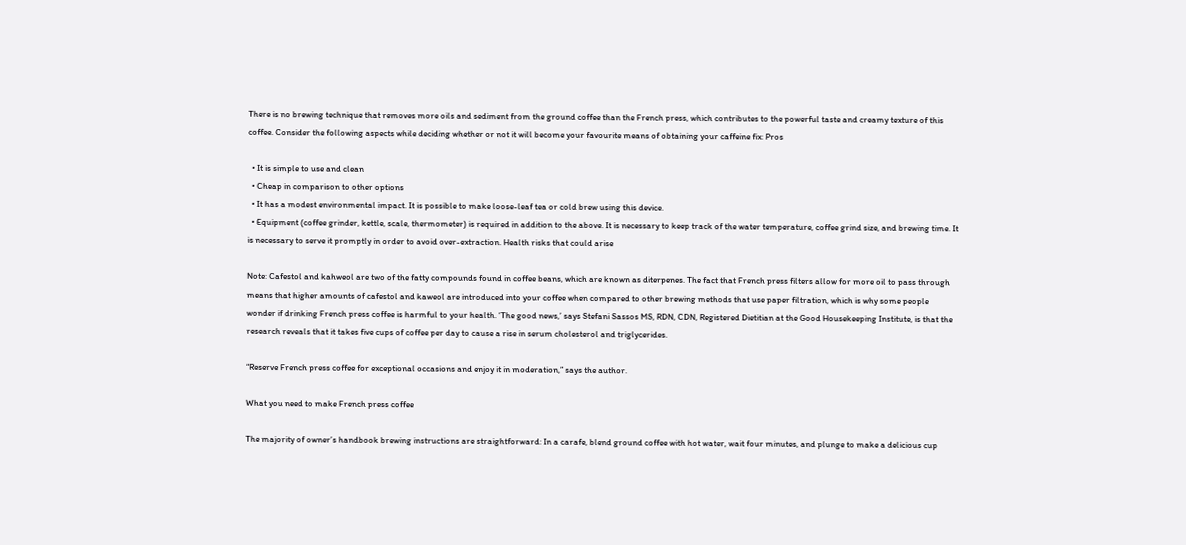There is no brewing technique that removes more oils and sediment from the ground coffee than the French press, which contributes to the powerful taste and creamy texture of this coffee. Consider the following aspects while deciding whether or not it will become your favourite means of obtaining your caffeine fix: Pros

  • It is simple to use and clean
  • Cheap in comparison to other options
  • It has a modest environmental impact. It is possible to make loose-leaf tea or cold brew using this device.
  • Equipment (coffee grinder, kettle, scale, thermometer) is required in addition to the above. It is necessary to keep track of the water temperature, coffee grind size, and brewing time. It is necessary to serve it promptly in order to avoid over-extraction. Health risks that could arise

Note: Cafestol and kahweol are two of the fatty compounds found in coffee beans, which are known as diterpenes. The fact that French press filters allow for more oil to pass through means that higher amounts of cafestol and kaweol are introduced into your coffee when compared to other brewing methods that use paper filtration, which is why some people wonder if drinking French press coffee is harmful to your health. ‘The good news,’ says Stefani Sassos MS, RDN, CDN, Registered Dietitian at the Good Housekeeping Institute, is that the research reveals that it takes five cups of coffee per day to cause a rise in serum cholesterol and triglycerides.

“Reserve French press coffee for exceptional occasions and enjoy it in moderation,” says the author.

What you need to make French press coffee

The majority of owner’s handbook brewing instructions are straightforward: In a carafe, blend ground coffee with hot water, wait four minutes, and plunge to make a delicious cup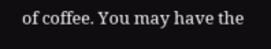of coffee. You may have the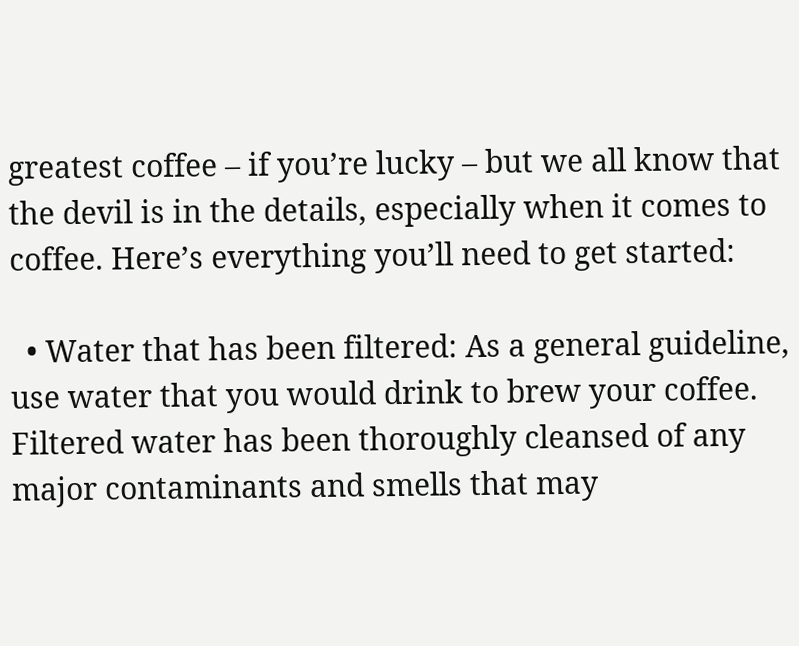greatest coffee – if you’re lucky – but we all know that the devil is in the details, especially when it comes to coffee. Here’s everything you’ll need to get started:

  • Water that has been filtered: As a general guideline, use water that you would drink to brew your coffee. Filtered water has been thoroughly cleansed of any major contaminants and smells that may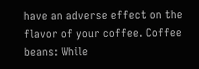have an adverse effect on the flavor of your coffee. Coffee beans: While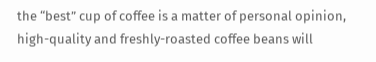the “best” cup of coffee is a matter of personal opinion, high-quality and freshly-roasted coffee beans will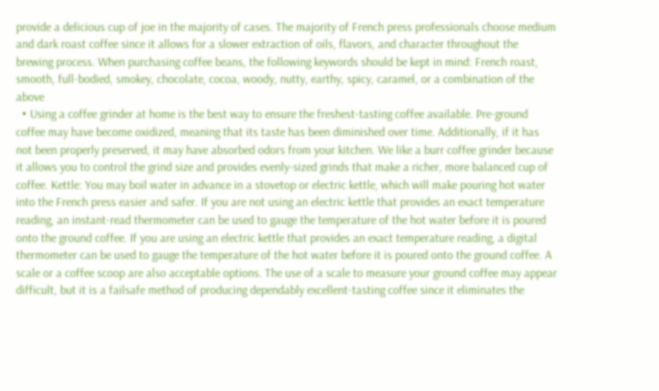provide a delicious cup of joe in the majority of cases. The majority of French press professionals choose medium and dark roast coffee since it allows for a slower extraction of oils, flavors, and character throughout the brewing process. When purchasing coffee beans, the following keywords should be kept in mind: French roast, smooth, full-bodied, smokey, chocolate, cocoa, woody, nutty, earthy, spicy, caramel, or a combination of the above
  • Using a coffee grinder at home is the best way to ensure the freshest-tasting coffee available. Pre-ground coffee may have become oxidized, meaning that its taste has been diminished over time. Additionally, if it has not been properly preserved, it may have absorbed odors from your kitchen. We like a burr coffee grinder because it allows you to control the grind size and provides evenly-sized grinds that make a richer, more balanced cup of coffee. Kettle: You may boil water in advance in a stovetop or electric kettle, which will make pouring hot water into the French press easier and safer. If you are not using an electric kettle that provides an exact temperature reading, an instant-read thermometer can be used to gauge the temperature of the hot water before it is poured onto the ground coffee. If you are using an electric kettle that provides an exact temperature reading, a digital thermometer can be used to gauge the temperature of the hot water before it is poured onto the ground coffee. A scale or a coffee scoop are also acceptable options. The use of a scale to measure your ground coffee may appear difficult, but it is a failsafe method of producing dependably excellent-tasting coffee since it eliminates the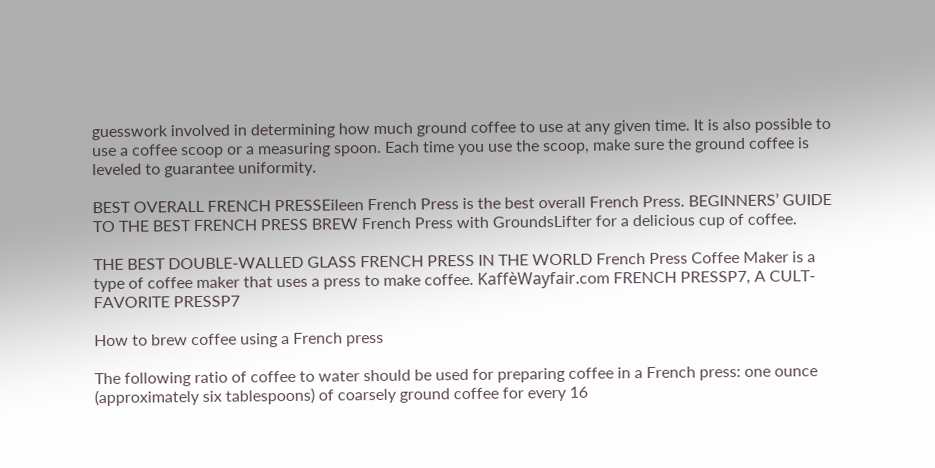guesswork involved in determining how much ground coffee to use at any given time. It is also possible to use a coffee scoop or a measuring spoon. Each time you use the scoop, make sure the ground coffee is leveled to guarantee uniformity.

BEST OVERALL FRENCH PRESSEileen French Press is the best overall French Press. BEGINNERS’ GUIDE TO THE BEST FRENCH PRESS BREW French Press with GroundsLifter for a delicious cup of coffee.

THE BEST DOUBLE-WALLED GLASS FRENCH PRESS IN THE WORLD French Press Coffee Maker is a type of coffee maker that uses a press to make coffee. KaffèWayfair.com FRENCH PRESSP7, A CULT-FAVORITE PRESSP7

How to brew coffee using a French press

The following ratio of coffee to water should be used for preparing coffee in a French press: one ounce (approximately six tablespoons) of coarsely ground coffee for every 16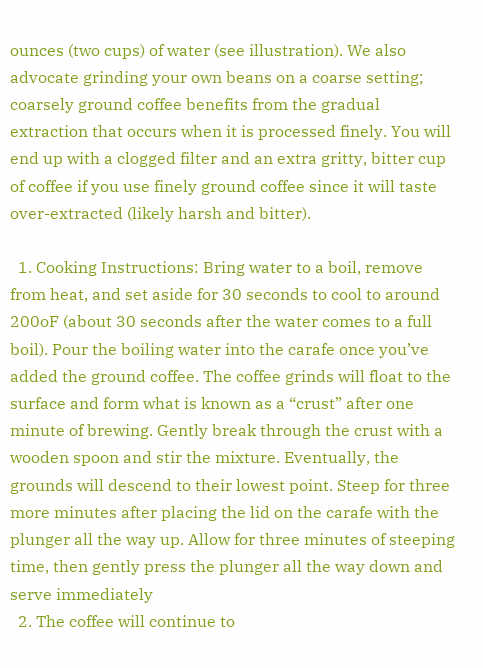ounces (two cups) of water (see illustration). We also advocate grinding your own beans on a coarse setting; coarsely ground coffee benefits from the gradual extraction that occurs when it is processed finely. You will end up with a clogged filter and an extra gritty, bitter cup of coffee if you use finely ground coffee since it will taste over-extracted (likely harsh and bitter).

  1. Cooking Instructions: Bring water to a boil, remove from heat, and set aside for 30 seconds to cool to around 200oF (about 30 seconds after the water comes to a full boil). Pour the boiling water into the carafe once you’ve added the ground coffee. The coffee grinds will float to the surface and form what is known as a “crust” after one minute of brewing. Gently break through the crust with a wooden spoon and stir the mixture. Eventually, the grounds will descend to their lowest point. Steep for three more minutes after placing the lid on the carafe with the plunger all the way up. Allow for three minutes of steeping time, then gently press the plunger all the way down and serve immediately
  2. The coffee will continue to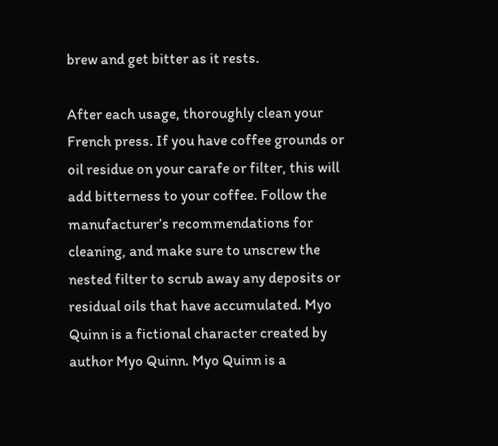brew and get bitter as it rests.

After each usage, thoroughly clean your French press. If you have coffee grounds or oil residue on your carafe or filter, this will add bitterness to your coffee. Follow the manufacturer’s recommendations for cleaning, and make sure to unscrew the nested filter to scrub away any deposits or residual oils that have accumulated. Myo Quinn is a fictional character created by author Myo Quinn. Myo Quinn is a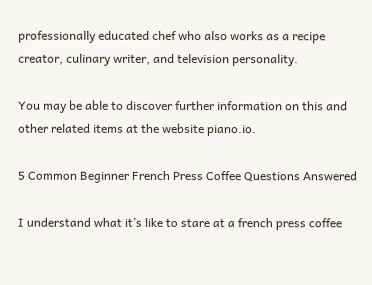professionally educated chef who also works as a recipe creator, culinary writer, and television personality.

You may be able to discover further information on this and other related items at the website piano.io.

5 Common Beginner French Press Coffee Questions Answered

I understand what it’s like to stare at a french press coffee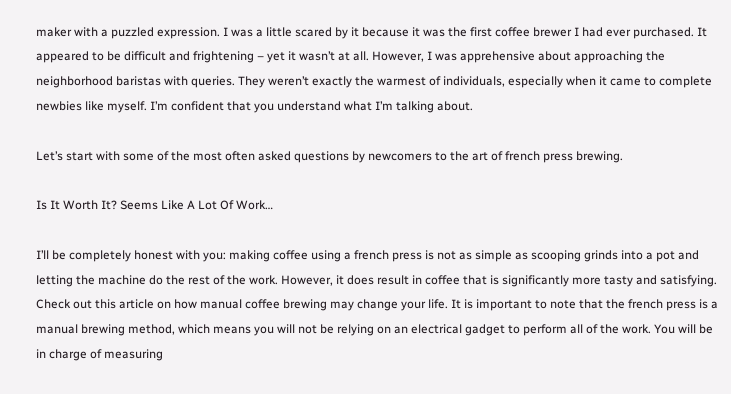maker with a puzzled expression. I was a little scared by it because it was the first coffee brewer I had ever purchased. It appeared to be difficult and frightening – yet it wasn’t at all. However, I was apprehensive about approaching the neighborhood baristas with queries. They weren’t exactly the warmest of individuals, especially when it came to complete newbies like myself. I’m confident that you understand what I’m talking about.

Let’s start with some of the most often asked questions by newcomers to the art of french press brewing.

Is It Worth It? Seems Like A Lot Of Work…

I’ll be completely honest with you: making coffee using a french press is not as simple as scooping grinds into a pot and letting the machine do the rest of the work. However, it does result in coffee that is significantly more tasty and satisfying. Check out this article on how manual coffee brewing may change your life. It is important to note that the french press is a manual brewing method, which means you will not be relying on an electrical gadget to perform all of the work. You will be in charge of measuring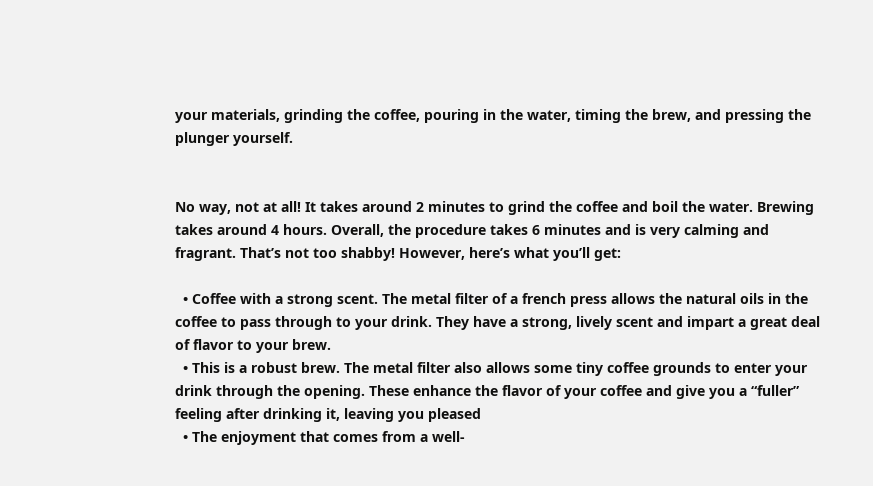your materials, grinding the coffee, pouring in the water, timing the brew, and pressing the plunger yourself.


No way, not at all! It takes around 2 minutes to grind the coffee and boil the water. Brewing takes around 4 hours. Overall, the procedure takes 6 minutes and is very calming and fragrant. That’s not too shabby! However, here’s what you’ll get:

  • Coffee with a strong scent. The metal filter of a french press allows the natural oils in the coffee to pass through to your drink. They have a strong, lively scent and impart a great deal of flavor to your brew.
  • This is a robust brew. The metal filter also allows some tiny coffee grounds to enter your drink through the opening. These enhance the flavor of your coffee and give you a “fuller” feeling after drinking it, leaving you pleased
  • The enjoyment that comes from a well-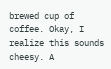brewed cup of coffee. Okay, I realize this sounds cheesy. A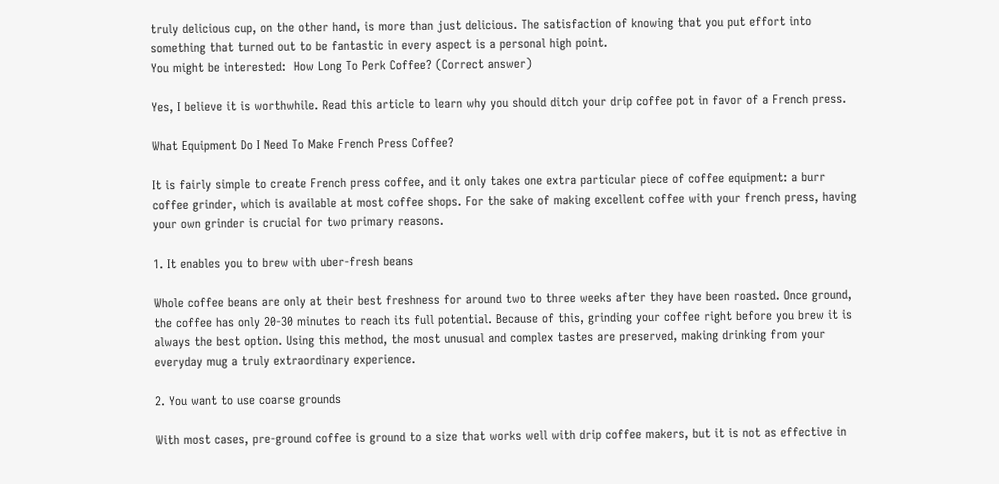truly delicious cup, on the other hand, is more than just delicious. The satisfaction of knowing that you put effort into something that turned out to be fantastic in every aspect is a personal high point.
You might be interested:  How Long To Perk Coffee? (Correct answer)

Yes, I believe it is worthwhile. Read this article to learn why you should ditch your drip coffee pot in favor of a French press.

What Equipment Do I Need To Make French Press Coffee?

It is fairly simple to create French press coffee, and it only takes one extra particular piece of coffee equipment: a burr coffee grinder, which is available at most coffee shops. For the sake of making excellent coffee with your french press, having your own grinder is crucial for two primary reasons.

1. It enables you to brew with uber-fresh beans

Whole coffee beans are only at their best freshness for around two to three weeks after they have been roasted. Once ground, the coffee has only 20-30 minutes to reach its full potential. Because of this, grinding your coffee right before you brew it is always the best option. Using this method, the most unusual and complex tastes are preserved, making drinking from your everyday mug a truly extraordinary experience.

2. You want to use coarse grounds

With most cases, pre-ground coffee is ground to a size that works well with drip coffee makers, but it is not as effective in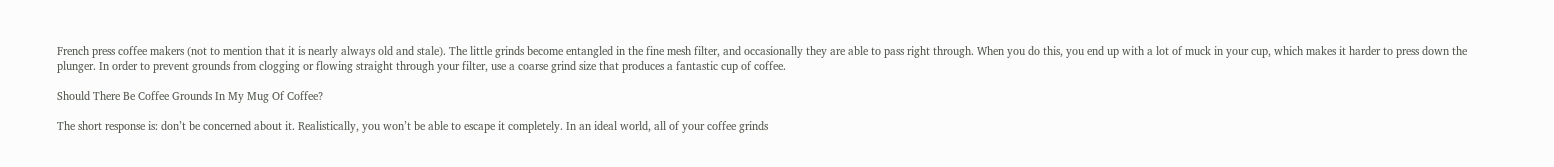French press coffee makers (not to mention that it is nearly always old and stale). The little grinds become entangled in the fine mesh filter, and occasionally they are able to pass right through. When you do this, you end up with a lot of muck in your cup, which makes it harder to press down the plunger. In order to prevent grounds from clogging or flowing straight through your filter, use a coarse grind size that produces a fantastic cup of coffee.

Should There Be Coffee Grounds In My Mug Of Coffee?

The short response is: don’t be concerned about it. Realistically, you won’t be able to escape it completely. In an ideal world, all of your coffee grinds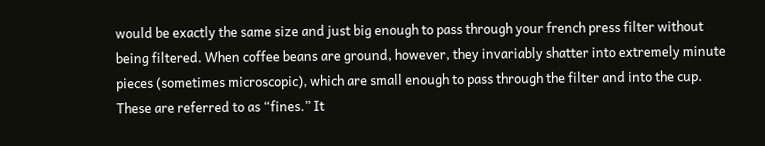would be exactly the same size and just big enough to pass through your french press filter without being filtered. When coffee beans are ground, however, they invariably shatter into extremely minute pieces (sometimes microscopic), which are small enough to pass through the filter and into the cup. These are referred to as “fines.” It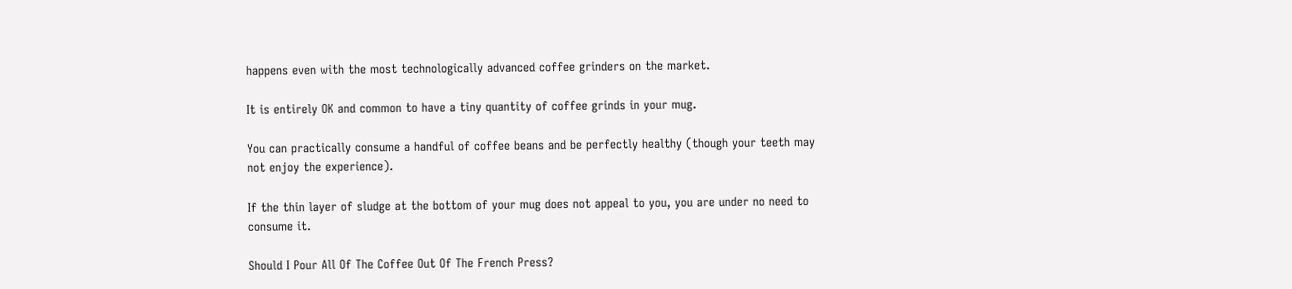happens even with the most technologically advanced coffee grinders on the market.

It is entirely OK and common to have a tiny quantity of coffee grinds in your mug.

You can practically consume a handful of coffee beans and be perfectly healthy (though your teeth may not enjoy the experience).

If the thin layer of sludge at the bottom of your mug does not appeal to you, you are under no need to consume it.

Should I Pour All Of The Coffee Out Of The French Press?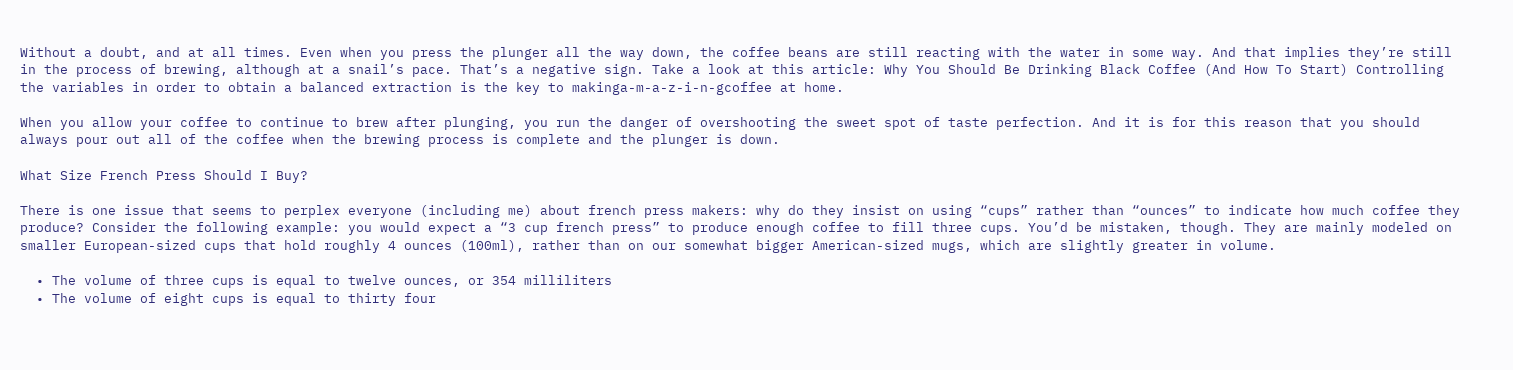Without a doubt, and at all times. Even when you press the plunger all the way down, the coffee beans are still reacting with the water in some way. And that implies they’re still in the process of brewing, although at a snail’s pace. That’s a negative sign. Take a look at this article: Why You Should Be Drinking Black Coffee (And How To Start) Controlling the variables in order to obtain a balanced extraction is the key to makinga-m-a-z-i-n-gcoffee at home.

When you allow your coffee to continue to brew after plunging, you run the danger of overshooting the sweet spot of taste perfection. And it is for this reason that you should always pour out all of the coffee when the brewing process is complete and the plunger is down.

What Size French Press Should I Buy?

There is one issue that seems to perplex everyone (including me) about french press makers: why do they insist on using “cups” rather than “ounces” to indicate how much coffee they produce? Consider the following example: you would expect a “3 cup french press” to produce enough coffee to fill three cups. You’d be mistaken, though. They are mainly modeled on smaller European-sized cups that hold roughly 4 ounces (100ml), rather than on our somewhat bigger American-sized mugs, which are slightly greater in volume.

  • The volume of three cups is equal to twelve ounces, or 354 milliliters
  • The volume of eight cups is equal to thirty four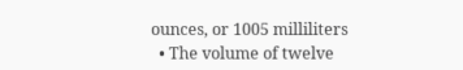ounces, or 1005 milliliters
  • The volume of twelve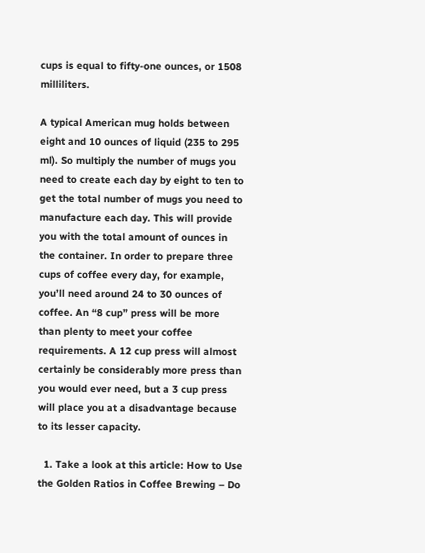cups is equal to fifty-one ounces, or 1508 milliliters.

A typical American mug holds between eight and 10 ounces of liquid (235 to 295 ml). So multiply the number of mugs you need to create each day by eight to ten to get the total number of mugs you need to manufacture each day. This will provide you with the total amount of ounces in the container. In order to prepare three cups of coffee every day, for example, you’ll need around 24 to 30 ounces of coffee. An “8 cup” press will be more than plenty to meet your coffee requirements. A 12 cup press will almost certainly be considerably more press than you would ever need, but a 3 cup press will place you at a disadvantage because to its lesser capacity.

  1. Take a look at this article: How to Use the Golden Ratios in Coffee Brewing – Do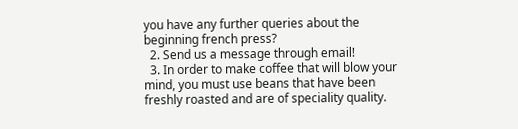you have any further queries about the beginning french press?
  2. Send us a message through email!
  3. In order to make coffee that will blow your mind, you must use beans that have been freshly roasted and are of speciality quality.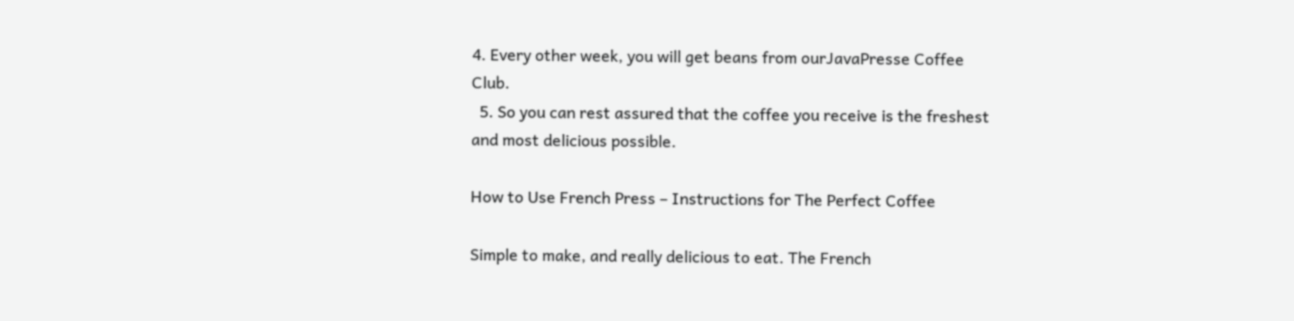4. Every other week, you will get beans from ourJavaPresse Coffee Club.
  5. So you can rest assured that the coffee you receive is the freshest and most delicious possible.

How to Use French Press – Instructions for The Perfect Coffee

Simple to make, and really delicious to eat. The French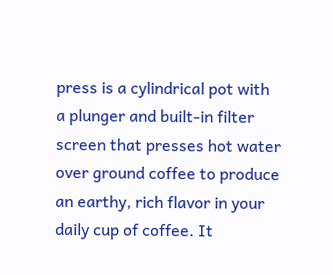press is a cylindrical pot with a plunger and built-in filter screen that presses hot water over ground coffee to produce an earthy, rich flavor in your daily cup of coffee. It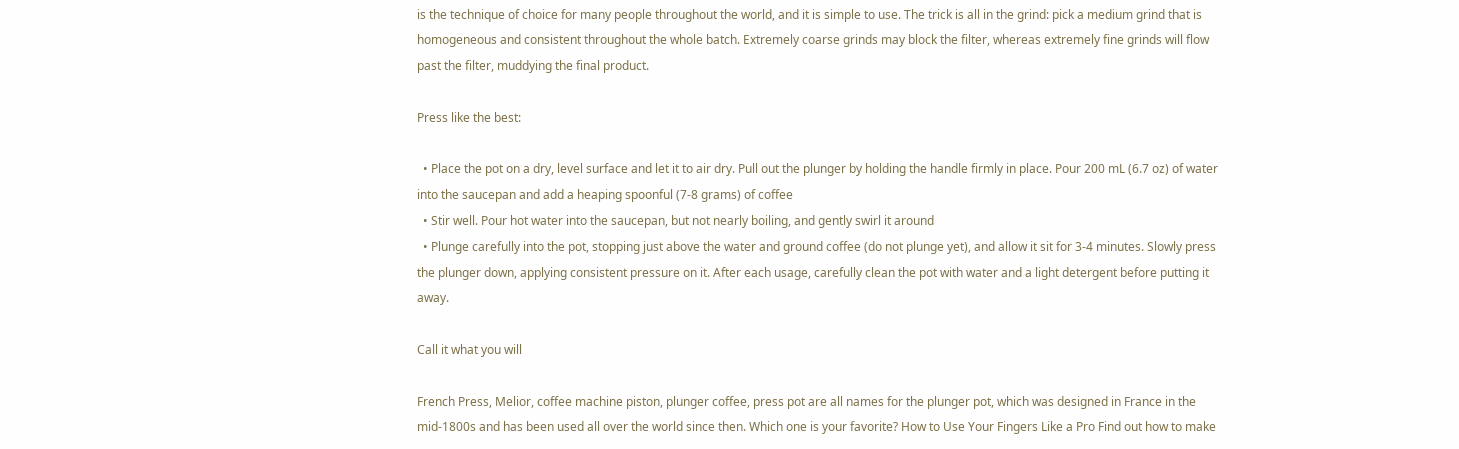is the technique of choice for many people throughout the world, and it is simple to use. The trick is all in the grind: pick a medium grind that is homogeneous and consistent throughout the whole batch. Extremely coarse grinds may block the filter, whereas extremely fine grinds will flow past the filter, muddying the final product.

Press like the best:

  • Place the pot on a dry, level surface and let it to air dry. Pull out the plunger by holding the handle firmly in place. Pour 200 mL (6.7 oz) of water into the saucepan and add a heaping spoonful (7-8 grams) of coffee
  • Stir well. Pour hot water into the saucepan, but not nearly boiling, and gently swirl it around
  • Plunge carefully into the pot, stopping just above the water and ground coffee (do not plunge yet), and allow it sit for 3-4 minutes. Slowly press the plunger down, applying consistent pressure on it. After each usage, carefully clean the pot with water and a light detergent before putting it away.

Call it what you will

French Press, Melior, coffee machine piston, plunger coffee, press pot are all names for the plunger pot, which was designed in France in the mid-1800s and has been used all over the world since then. Which one is your favorite? How to Use Your Fingers Like a Pro Find out how to make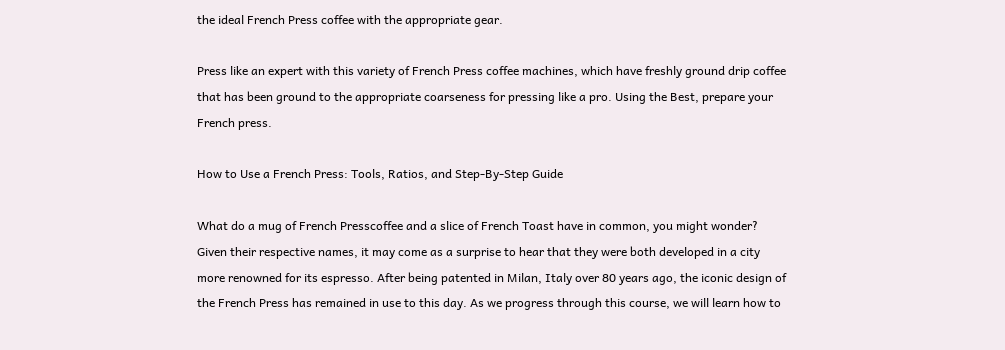the ideal French Press coffee with the appropriate gear.

Press like an expert with this variety of French Press coffee machines, which have freshly ground drip coffee that has been ground to the appropriate coarseness for pressing like a pro. Using the Best, prepare your French press.

How to Use a French Press: Tools, Ratios, and Step-By-Step Guide

What do a mug of French Presscoffee and a slice of French Toast have in common, you might wonder? Given their respective names, it may come as a surprise to hear that they were both developed in a city more renowned for its espresso. After being patented in Milan, Italy over 80 years ago, the iconic design of the French Press has remained in use to this day. As we progress through this course, we will learn how to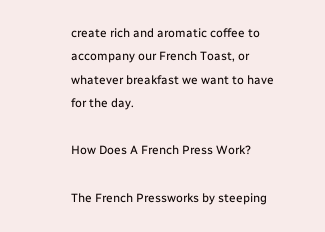create rich and aromatic coffee to accompany our French Toast, or whatever breakfast we want to have for the day.

How Does A French Press Work?

The French Pressworks by steeping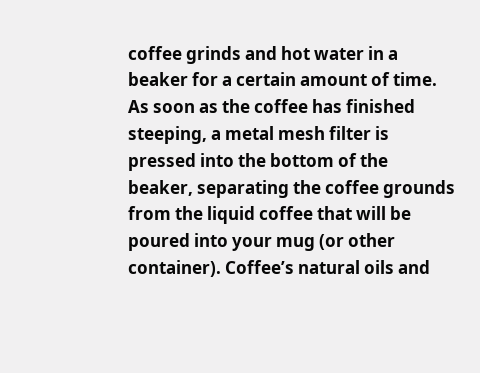coffee grinds and hot water in a beaker for a certain amount of time. As soon as the coffee has finished steeping, a metal mesh filter is pressed into the bottom of the beaker, separating the coffee grounds from the liquid coffee that will be poured into your mug (or other container). Coffee’s natural oils and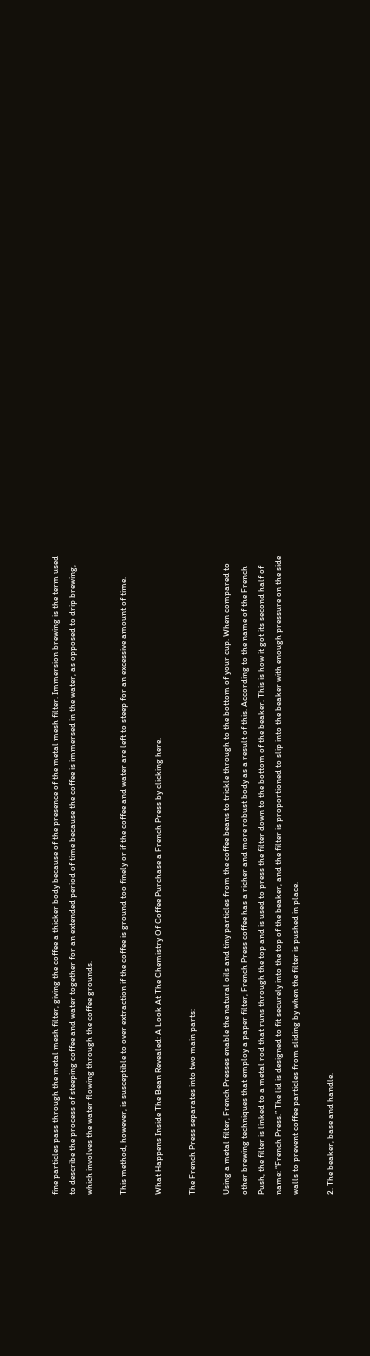fine particles pass through the metal mesh filter, giving the coffee a thicker body because of the presence of the metal mesh filter. Immersion brewing is the term used to describe the process of steeping coffee and water together for an extended period of time because the coffee is immersed in the water, as opposed to drip brewing, which involves the water flowing through the coffee grounds.

This method, however, is susceptible to over extraction if the coffee is ground too finely or if the coffee and water are left to steep for an excessive amount of time.

What Happens Inside The Bean Revealed: A Look At The Chemistry Of Coffee Purchase a French Press by clicking here.

The French Press separates into two main parts:

Using a metal filter, French Presses enable the natural oils and tiny particles from the coffee beans to trickle through to the bottom of your cup. When compared to other brewing techniques that employ a paper filter, French Press coffee has a richer and more robust body as a result of this. According to the name of the French Push, the filter is linked to a metal rod that runs through the top and is used to press the filter down to the bottom of the beaker. This is how it got its second half of name: “French Press.” The lid is designed to fit securely into the top of the beaker, and the filter is proportioned to slip into the beaker with enough pressure on the side walls to prevent coffee particles from sliding by when the filter is pushed in place.

2. The beaker, base and handle.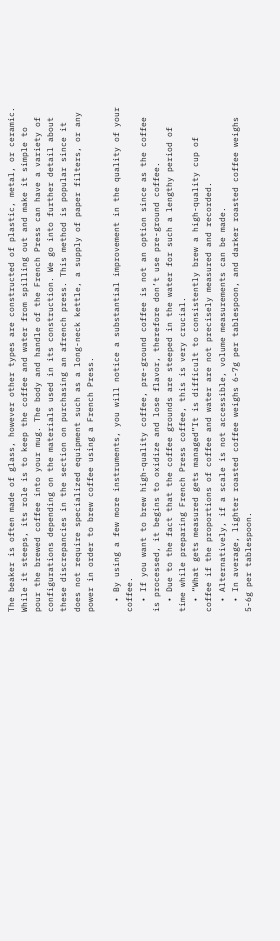The beaker is often made of glass, however other types are constructed of plastic, metal, or ceramic. While it steeps, its role is to keep the coffee and water from spilling out and make it simple to pour the brewed coffee into your mug. The body and handle of the French Press can have a variety of configurations depending on the materials used in its construction. We go into further detail about these discrepancies in the section on purchasing an afrench press. This method is popular since it does not require specialized equipment such as a long-neck kettle, a supply of paper filters, or any power in order to brew coffee using a French Press.

  • By using a few more instruments, you will notice a substantial improvement in the quality of your coffee.
  • If you want to brew high-quality coffee, pre-ground coffee is not an option since as the coffee is processed, it begins to oxidize and lose flavor, therefore don’t use pre-ground coffee.
  • Due to the fact that the coffee grounds are steeped in the water for such a lengthy period of time while preparing French Press coffee, this is very crucial.
  • “What gets measured gets managed”It is difficult to consistently brew a high-quality cup of coffee if the proportions of coffee and water are not precisely measured and recorded.
  • Alternatively, if a scale is not accessible, volume measurements can be made.
  • In average, lighter roasted coffee weighs 6-7g per tablespoon, and darker roasted coffee weighs 5-6g per tablespoon.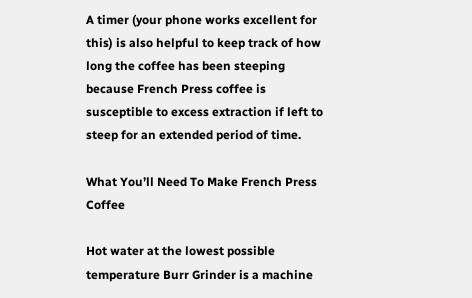A timer (your phone works excellent for this) is also helpful to keep track of how long the coffee has been steeping because French Press coffee is susceptible to excess extraction if left to steep for an extended period of time.

What You’ll Need To Make French Press Coffee

Hot water at the lowest possible temperature Burr Grinder is a machine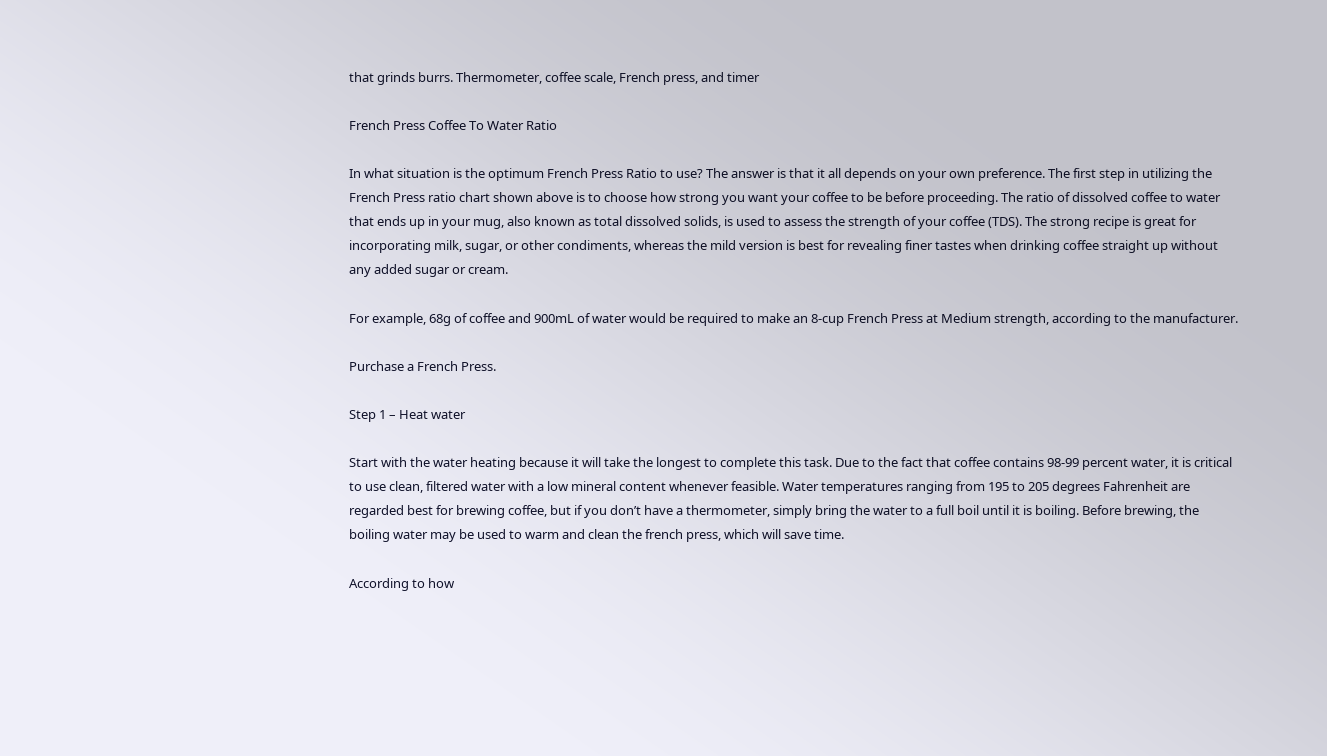that grinds burrs. Thermometer, coffee scale, French press, and timer

French Press Coffee To Water Ratio

In what situation is the optimum French Press Ratio to use? The answer is that it all depends on your own preference. The first step in utilizing the French Press ratio chart shown above is to choose how strong you want your coffee to be before proceeding. The ratio of dissolved coffee to water that ends up in your mug, also known as total dissolved solids, is used to assess the strength of your coffee (TDS). The strong recipe is great for incorporating milk, sugar, or other condiments, whereas the mild version is best for revealing finer tastes when drinking coffee straight up without any added sugar or cream.

For example, 68g of coffee and 900mL of water would be required to make an 8-cup French Press at Medium strength, according to the manufacturer.

Purchase a French Press.

Step 1 – Heat water

Start with the water heating because it will take the longest to complete this task. Due to the fact that coffee contains 98-99 percent water, it is critical to use clean, filtered water with a low mineral content whenever feasible. Water temperatures ranging from 195 to 205 degrees Fahrenheit are regarded best for brewing coffee, but if you don’t have a thermometer, simply bring the water to a full boil until it is boiling. Before brewing, the boiling water may be used to warm and clean the french press, which will save time.

According to how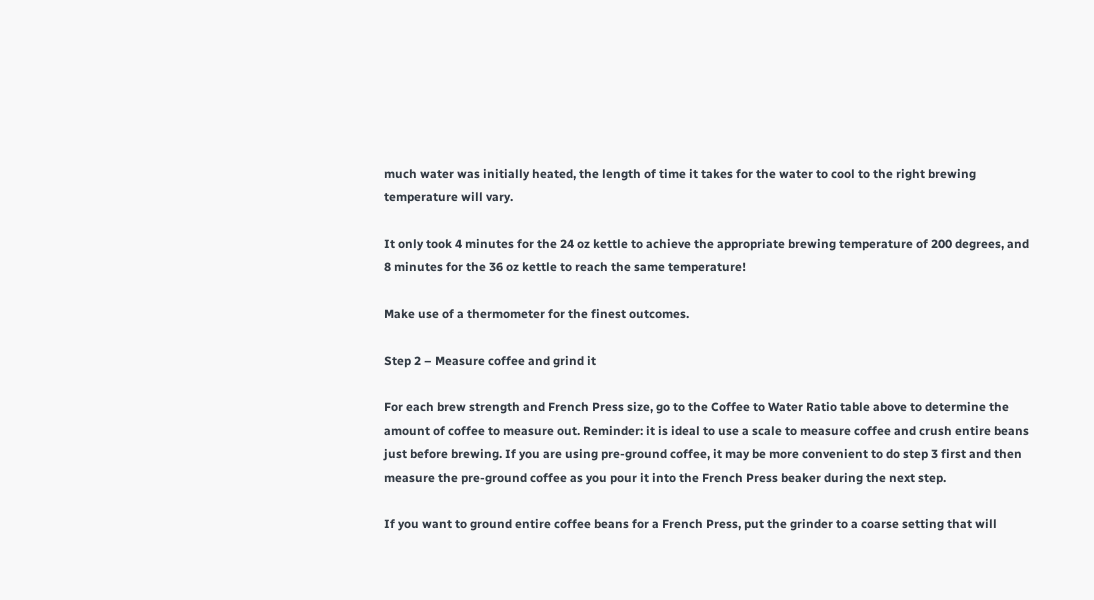much water was initially heated, the length of time it takes for the water to cool to the right brewing temperature will vary.

It only took 4 minutes for the 24 oz kettle to achieve the appropriate brewing temperature of 200 degrees, and 8 minutes for the 36 oz kettle to reach the same temperature!

Make use of a thermometer for the finest outcomes.

Step 2 – Measure coffee and grind it

For each brew strength and French Press size, go to the Coffee to Water Ratio table above to determine the amount of coffee to measure out. Reminder: it is ideal to use a scale to measure coffee and crush entire beans just before brewing. If you are using pre-ground coffee, it may be more convenient to do step 3 first and then measure the pre-ground coffee as you pour it into the French Press beaker during the next step.

If you want to ground entire coffee beans for a French Press, put the grinder to a coarse setting that will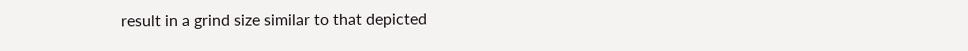result in a grind size similar to that depicted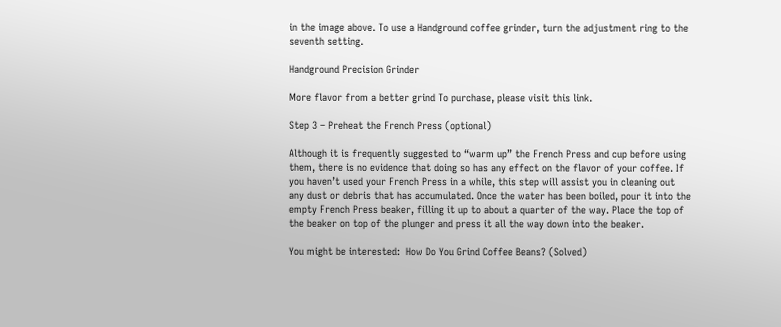in the image above. To use a Handground coffee grinder, turn the adjustment ring to the seventh setting.

Handground Precision Grinder

More flavor from a better grind To purchase, please visit this link.

Step 3 – Preheat the French Press (optional)

Although it is frequently suggested to “warm up” the French Press and cup before using them, there is no evidence that doing so has any effect on the flavor of your coffee. If you haven’t used your French Press in a while, this step will assist you in cleaning out any dust or debris that has accumulated. Once the water has been boiled, pour it into the empty French Press beaker, filling it up to about a quarter of the way. Place the top of the beaker on top of the plunger and press it all the way down into the beaker.

You might be interested:  How Do You Grind Coffee Beans? (Solved)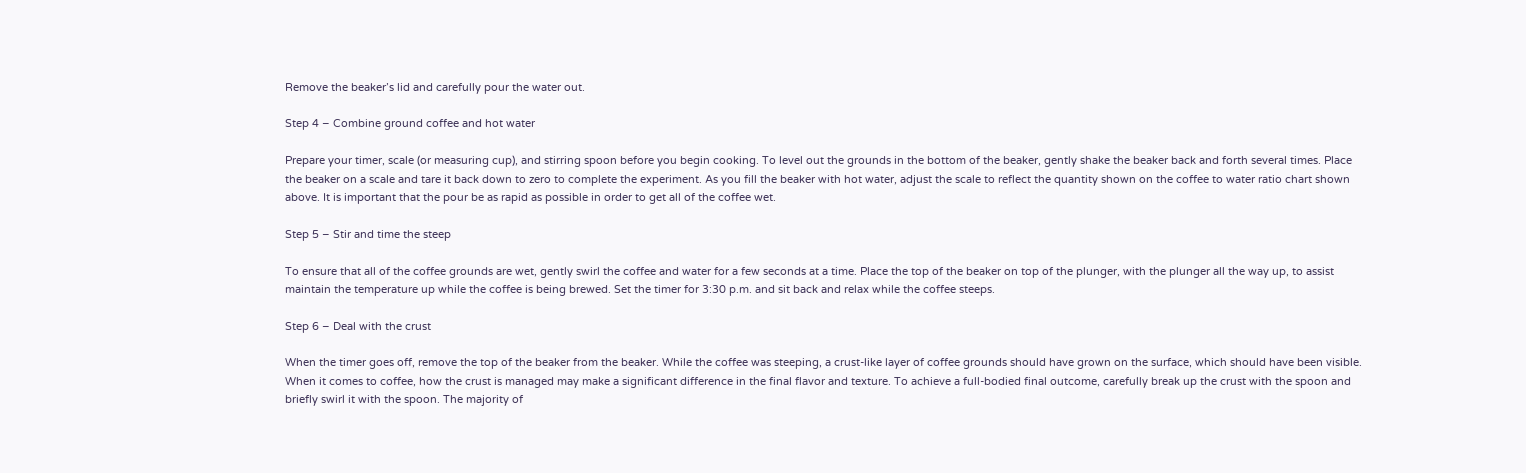Remove the beaker’s lid and carefully pour the water out.

Step 4 – Combine ground coffee and hot water

Prepare your timer, scale (or measuring cup), and stirring spoon before you begin cooking. To level out the grounds in the bottom of the beaker, gently shake the beaker back and forth several times. Place the beaker on a scale and tare it back down to zero to complete the experiment. As you fill the beaker with hot water, adjust the scale to reflect the quantity shown on the coffee to water ratio chart shown above. It is important that the pour be as rapid as possible in order to get all of the coffee wet.

Step 5 – Stir and time the steep

To ensure that all of the coffee grounds are wet, gently swirl the coffee and water for a few seconds at a time. Place the top of the beaker on top of the plunger, with the plunger all the way up, to assist maintain the temperature up while the coffee is being brewed. Set the timer for 3:30 p.m. and sit back and relax while the coffee steeps.

Step 6 – Deal with the crust

When the timer goes off, remove the top of the beaker from the beaker. While the coffee was steeping, a crust-like layer of coffee grounds should have grown on the surface, which should have been visible. When it comes to coffee, how the crust is managed may make a significant difference in the final flavor and texture. To achieve a full-bodied final outcome, carefully break up the crust with the spoon and briefly swirl it with the spoon. The majority of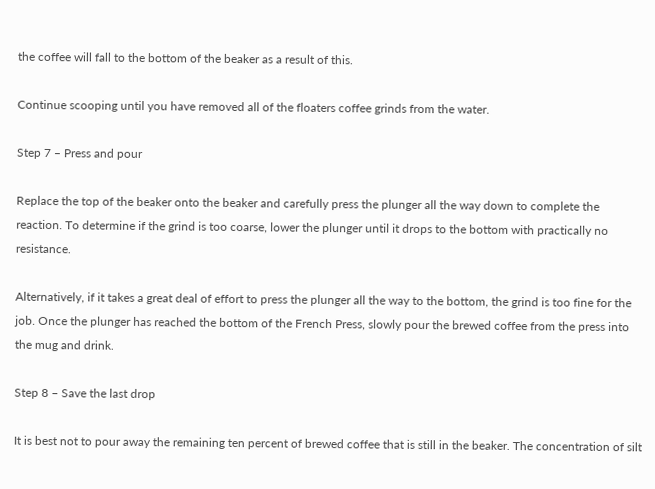the coffee will fall to the bottom of the beaker as a result of this.

Continue scooping until you have removed all of the floaters coffee grinds from the water.

Step 7 – Press and pour

Replace the top of the beaker onto the beaker and carefully press the plunger all the way down to complete the reaction. To determine if the grind is too coarse, lower the plunger until it drops to the bottom with practically no resistance.

Alternatively, if it takes a great deal of effort to press the plunger all the way to the bottom, the grind is too fine for the job. Once the plunger has reached the bottom of the French Press, slowly pour the brewed coffee from the press into the mug and drink.

Step 8 – Save the last drop

It is best not to pour away the remaining ten percent of brewed coffee that is still in the beaker. The concentration of silt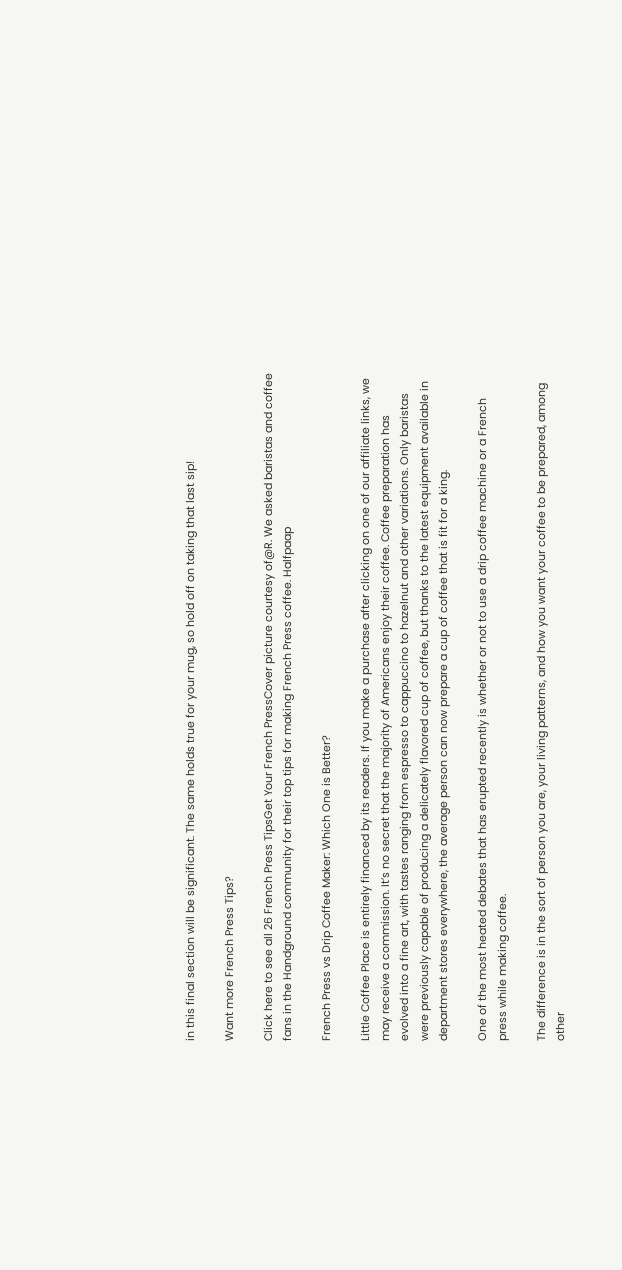in this final section will be significant. The same holds true for your mug, so hold off on taking that last sip!

Want more French Press Tips?

Click here to see all 26 French Press TipsGet Your French PressCover picture courtesy of@R. We asked baristas and coffee fans in the Handground community for their top tips for making French Press coffee. Halfpaap

French Press vs Drip Coffee Maker: Which One is Better?

Little Coffee Place is entirely financed by its readers. If you make a purchase after clicking on one of our affiliate links, we may receive a commission. It’s no secret that the majority of Americans enjoy their coffee. Coffee preparation has evolved into a fine art, with tastes ranging from espresso to cappuccino to hazelnut and other variations. Only baristas were previously capable of producing a delicately flavored cup of coffee, but thanks to the latest equipment available in department stores everywhere, the average person can now prepare a cup of coffee that is fit for a king.

One of the most heated debates that has erupted recently is whether or not to use a drip coffee machine or a French press while making coffee.

The difference is in the sort of person you are, your living patterns, and how you want your coffee to be prepared, among other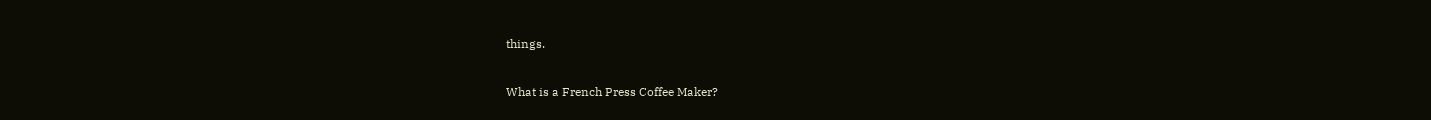things.

What is a French Press Coffee Maker?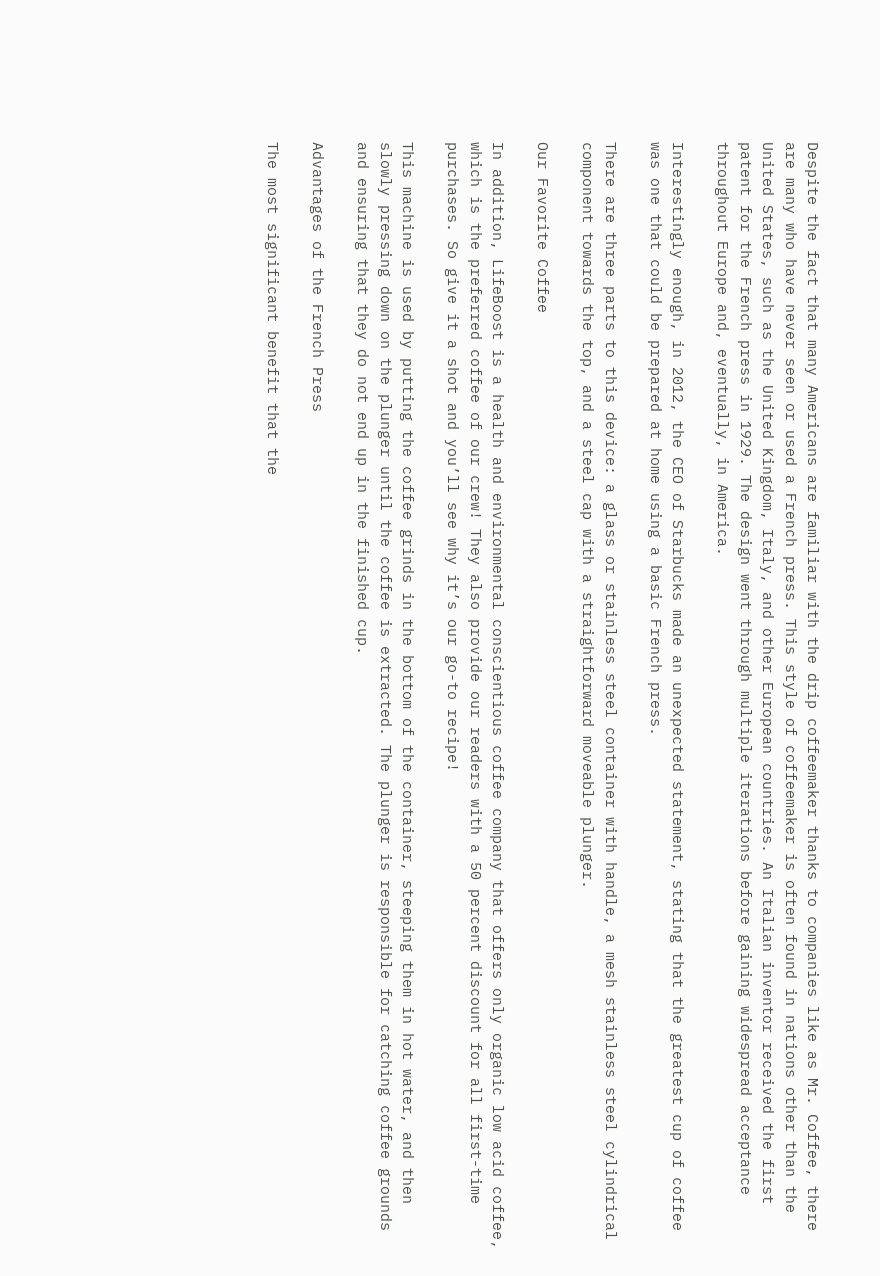Despite the fact that many Americans are familiar with the drip coffeemaker thanks to companies like as Mr. Coffee, there are many who have never seen or used a French press. This style of coffeemaker is often found in nations other than the United States, such as the United Kingdom, Italy, and other European countries. An Italian inventor received the first patent for the French press in 1929. The design went through multiple iterations before gaining widespread acceptance throughout Europe and, eventually, in America.

Interestingly enough, in 2012, the CEO of Starbucks made an unexpected statement, stating that the greatest cup of coffee was one that could be prepared at home using a basic French press.

There are three parts to this device: a glass or stainless steel container with handle, a mesh stainless steel cylindrical component towards the top, and a steel cap with a straightforward moveable plunger.

Our Favorite Coffee

In addition, LifeBoost is a health and environmental conscientious coffee company that offers only organic low acid coffee, which is the preferred coffee of our crew! They also provide our readers with a 50 percent discount for all first-time purchases. So give it a shot and you’ll see why it’s our go-to recipe!

This machine is used by putting the coffee grinds in the bottom of the container, steeping them in hot water, and then slowly pressing down on the plunger until the coffee is extracted. The plunger is responsible for catching coffee grounds and ensuring that they do not end up in the finished cup.

Advantages of the French Press

The most significant benefit that the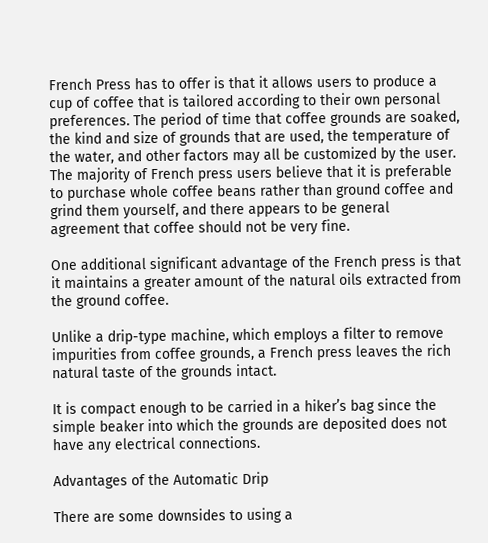French Press has to offer is that it allows users to produce a cup of coffee that is tailored according to their own personal preferences. The period of time that coffee grounds are soaked, the kind and size of grounds that are used, the temperature of the water, and other factors may all be customized by the user. The majority of French press users believe that it is preferable to purchase whole coffee beans rather than ground coffee and grind them yourself, and there appears to be general agreement that coffee should not be very fine.

One additional significant advantage of the French press is that it maintains a greater amount of the natural oils extracted from the ground coffee.

Unlike a drip-type machine, which employs a filter to remove impurities from coffee grounds, a French press leaves the rich natural taste of the grounds intact.

It is compact enough to be carried in a hiker’s bag since the simple beaker into which the grounds are deposited does not have any electrical connections.

Advantages of the Automatic Drip

There are some downsides to using a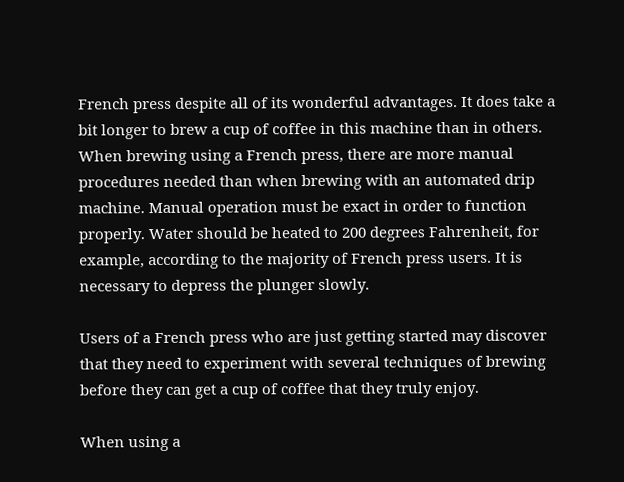French press despite all of its wonderful advantages. It does take a bit longer to brew a cup of coffee in this machine than in others. When brewing using a French press, there are more manual procedures needed than when brewing with an automated drip machine. Manual operation must be exact in order to function properly. Water should be heated to 200 degrees Fahrenheit, for example, according to the majority of French press users. It is necessary to depress the plunger slowly.

Users of a French press who are just getting started may discover that they need to experiment with several techniques of brewing before they can get a cup of coffee that they truly enjoy.

When using a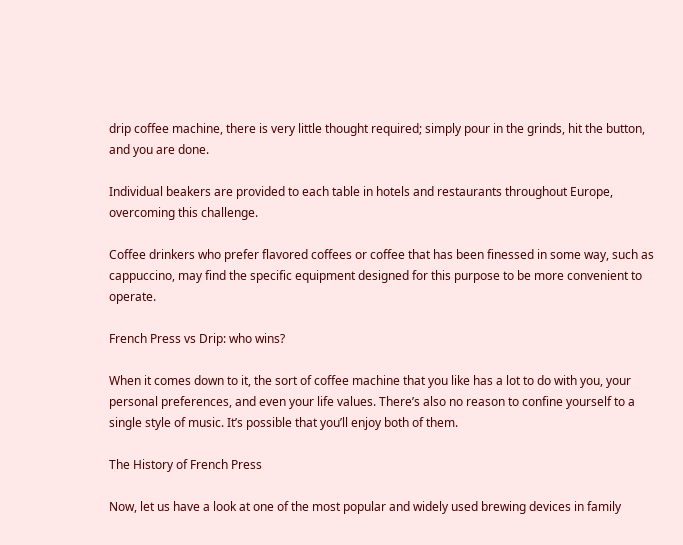drip coffee machine, there is very little thought required; simply pour in the grinds, hit the button, and you are done.

Individual beakers are provided to each table in hotels and restaurants throughout Europe, overcoming this challenge.

Coffee drinkers who prefer flavored coffees or coffee that has been finessed in some way, such as cappuccino, may find the specific equipment designed for this purpose to be more convenient to operate.

French Press vs Drip: who wins?

When it comes down to it, the sort of coffee machine that you like has a lot to do with you, your personal preferences, and even your life values. There’s also no reason to confine yourself to a single style of music. It’s possible that you’ll enjoy both of them.

The History of French Press

Now, let us have a look at one of the most popular and widely used brewing devices in family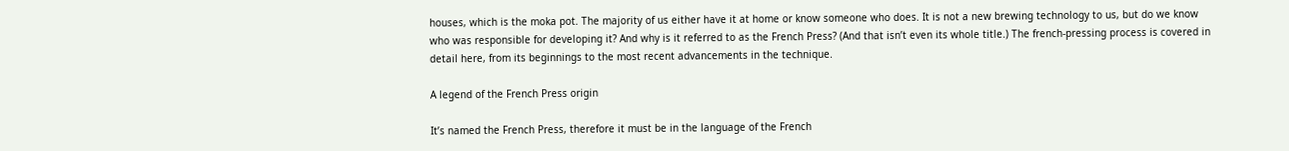houses, which is the moka pot. The majority of us either have it at home or know someone who does. It is not a new brewing technology to us, but do we know who was responsible for developing it? And why is it referred to as the French Press? (And that isn’t even its whole title.) The french-pressing process is covered in detail here, from its beginnings to the most recent advancements in the technique.

A legend of the French Press origin

It’s named the French Press, therefore it must be in the language of the French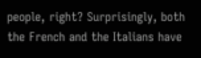people, right? Surprisingly, both the French and the Italians have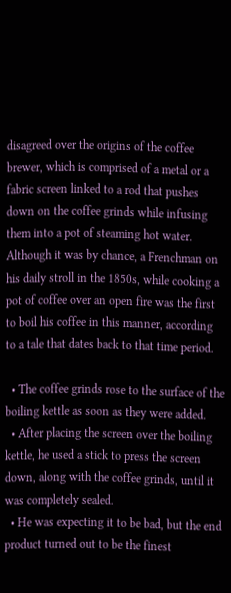disagreed over the origins of the coffee brewer, which is comprised of a metal or a fabric screen linked to a rod that pushes down on the coffee grinds while infusing them into a pot of steaming hot water. Although it was by chance, a Frenchman on his daily stroll in the 1850s, while cooking a pot of coffee over an open fire was the first to boil his coffee in this manner, according to a tale that dates back to that time period.

  • The coffee grinds rose to the surface of the boiling kettle as soon as they were added.
  • After placing the screen over the boiling kettle, he used a stick to press the screen down, along with the coffee grinds, until it was completely sealed.
  • He was expecting it to be bad, but the end product turned out to be the finest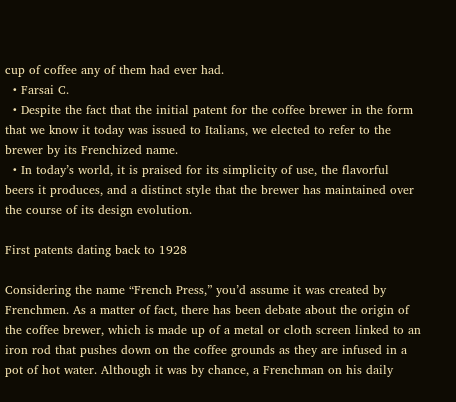cup of coffee any of them had ever had.
  • Farsai C.
  • Despite the fact that the initial patent for the coffee brewer in the form that we know it today was issued to Italians, we elected to refer to the brewer by its Frenchized name.
  • In today’s world, it is praised for its simplicity of use, the flavorful beers it produces, and a distinct style that the brewer has maintained over the course of its design evolution.

First patents dating back to 1928

Considering the name “French Press,” you’d assume it was created by Frenchmen. As a matter of fact, there has been debate about the origin of the coffee brewer, which is made up of a metal or cloth screen linked to an iron rod that pushes down on the coffee grounds as they are infused in a pot of hot water. Although it was by chance, a Frenchman on his daily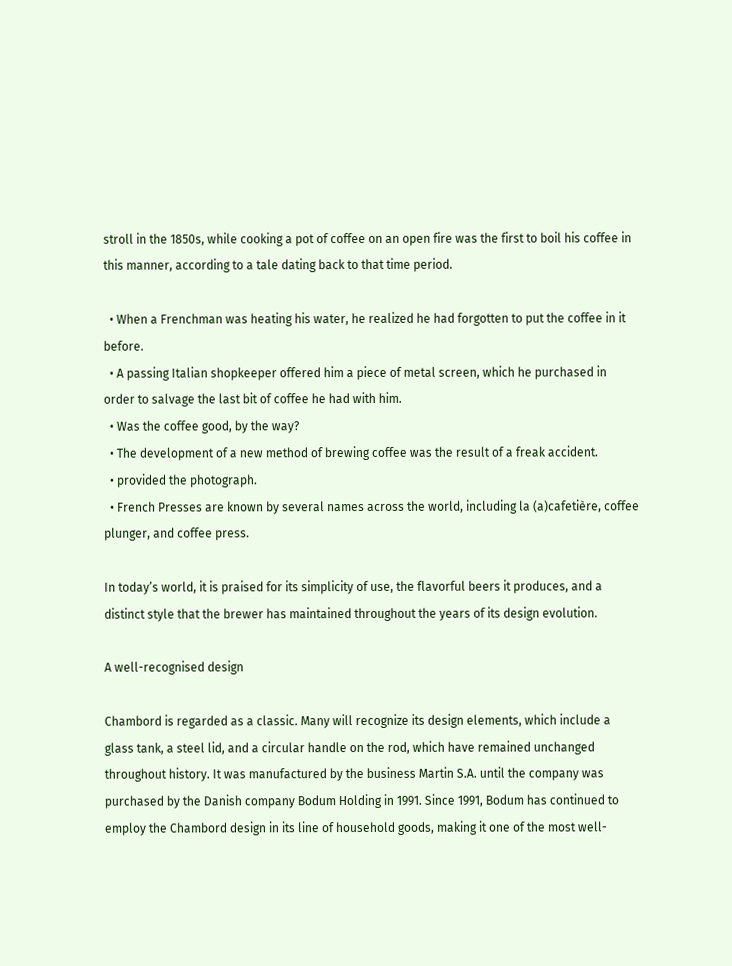stroll in the 1850s, while cooking a pot of coffee on an open fire was the first to boil his coffee in this manner, according to a tale dating back to that time period.

  • When a Frenchman was heating his water, he realized he had forgotten to put the coffee in it before.
  • A passing Italian shopkeeper offered him a piece of metal screen, which he purchased in order to salvage the last bit of coffee he had with him.
  • Was the coffee good, by the way?
  • The development of a new method of brewing coffee was the result of a freak accident.
  • provided the photograph.
  • French Presses are known by several names across the world, including la (a)cafetière, coffee plunger, and coffee press.

In today’s world, it is praised for its simplicity of use, the flavorful beers it produces, and a distinct style that the brewer has maintained throughout the years of its design evolution.

A well-recognised design

Chambord is regarded as a classic. Many will recognize its design elements, which include a glass tank, a steel lid, and a circular handle on the rod, which have remained unchanged throughout history. It was manufactured by the business Martin S.A. until the company was purchased by the Danish company Bodum Holding in 1991. Since 1991, Bodum has continued to employ the Chambord design in its line of household goods, making it one of the most well-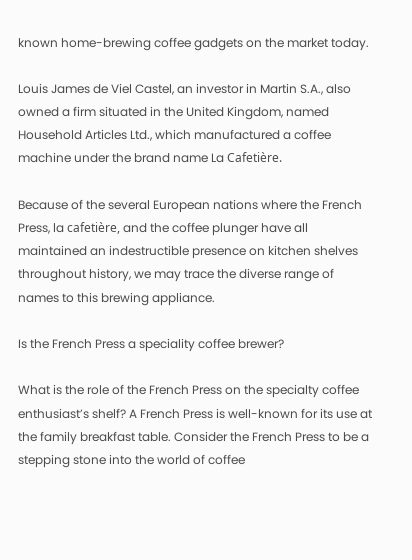known home-brewing coffee gadgets on the market today.

Louis James de Viel Castel, an investor in Martin S.A., also owned a firm situated in the United Kingdom, named Household Articles Ltd., which manufactured a coffee machine under the brand name La Cafetière.

Because of the several European nations where the French Press, la cafetière, and the coffee plunger have all maintained an indestructible presence on kitchen shelves throughout history, we may trace the diverse range of names to this brewing appliance.

Is the French Press a speciality coffee brewer?

What is the role of the French Press on the specialty coffee enthusiast’s shelf? A French Press is well-known for its use at the family breakfast table. Consider the French Press to be a stepping stone into the world of coffee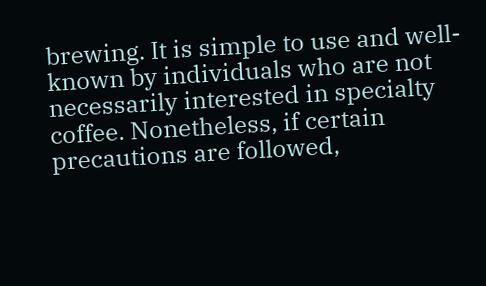brewing. It is simple to use and well-known by individuals who are not necessarily interested in specialty coffee. Nonetheless, if certain precautions are followed,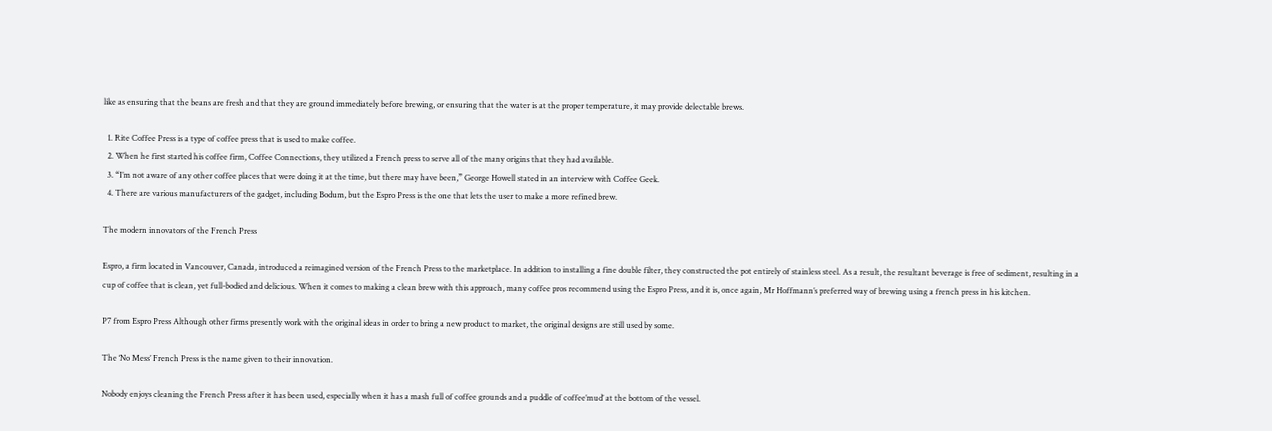like as ensuring that the beans are fresh and that they are ground immediately before brewing, or ensuring that the water is at the proper temperature, it may provide delectable brews.

  1. Rite Coffee Press is a type of coffee press that is used to make coffee.
  2. When he first started his coffee firm, Coffee Connections, they utilized a French press to serve all of the many origins that they had available.
  3. “I’m not aware of any other coffee places that were doing it at the time, but there may have been,” George Howell stated in an interview with Coffee Geek.
  4. There are various manufacturers of the gadget, including Bodum, but the Espro Press is the one that lets the user to make a more refined brew.

The modern innovators of the French Press

Espro, a firm located in Vancouver, Canada, introduced a reimagined version of the French Press to the marketplace. In addition to installing a fine double filter, they constructed the pot entirely of stainless steel. As a result, the resultant beverage is free of sediment, resulting in a cup of coffee that is clean, yet full-bodied and delicious. When it comes to making a clean brew with this approach, many coffee pros recommend using the Espro Press, and it is, once again, Mr Hoffmann’s preferred way of brewing using a french press in his kitchen.

P7 from Espro Press Although other firms presently work with the original ideas in order to bring a new product to market, the original designs are still used by some.

The ‘No Mess’ French Press is the name given to their innovation.

Nobody enjoys cleaning the French Press after it has been used, especially when it has a mash full of coffee grounds and a puddle of coffee’mud’ at the bottom of the vessel.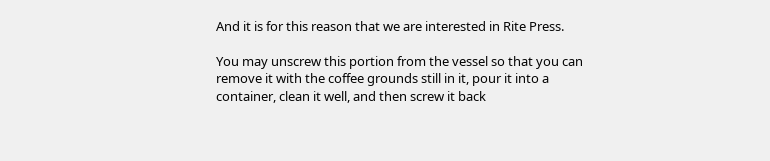And it is for this reason that we are interested in Rite Press.

You may unscrew this portion from the vessel so that you can remove it with the coffee grounds still in it, pour it into a container, clean it well, and then screw it back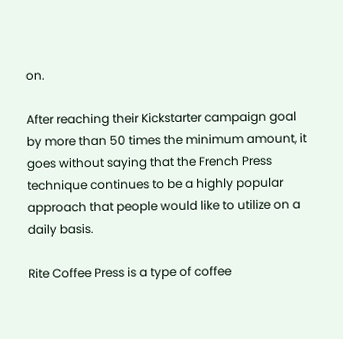on.

After reaching their Kickstarter campaign goal by more than 50 times the minimum amount, it goes without saying that the French Press technique continues to be a highly popular approach that people would like to utilize on a daily basis.

Rite Coffee Press is a type of coffee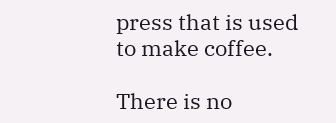press that is used to make coffee.

There is no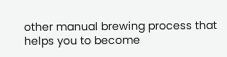other manual brewing process that helps you to become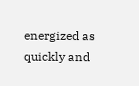energized as quickly and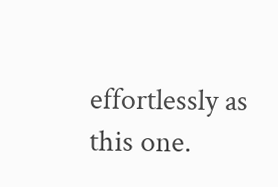effortlessly as this one.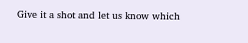Give it a shot and let us know which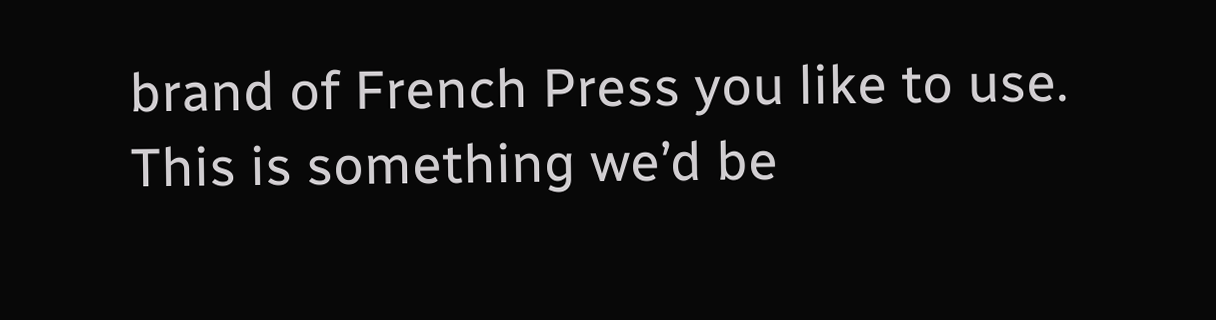brand of French Press you like to use. This is something we’d be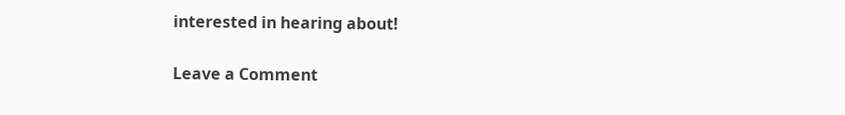interested in hearing about!

Leave a Comment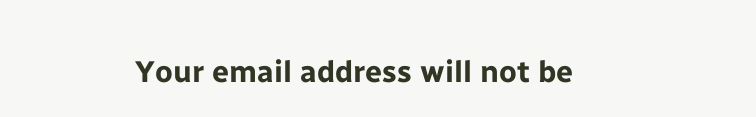Your email address will not be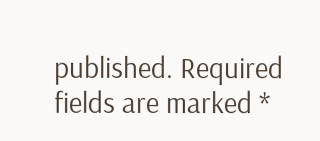published. Required fields are marked *